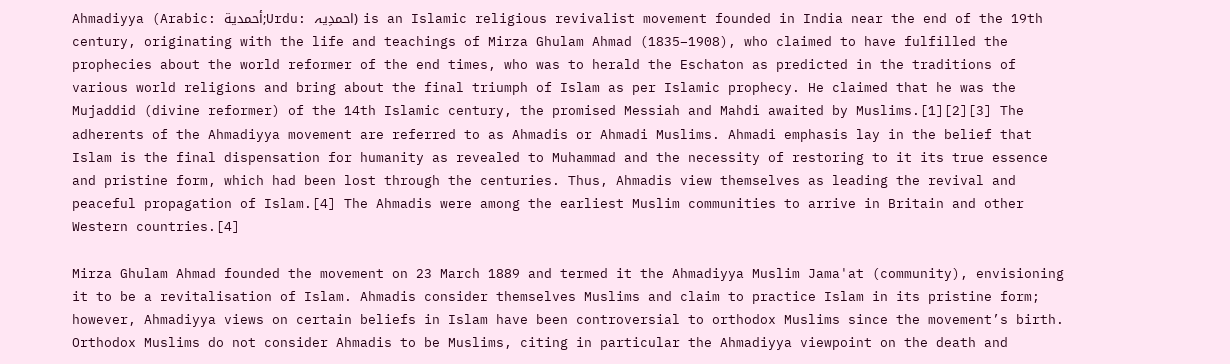Ahmadiyya (Arabic: أحمدية;Urdu: احمدِیہ) is an Islamic religious revivalist movement founded in India near the end of the 19th century, originating with the life and teachings of Mirza Ghulam Ahmad (1835–1908), who claimed to have fulfilled the prophecies about the world reformer of the end times, who was to herald the Eschaton as predicted in the traditions of various world religions and bring about the final triumph of Islam as per Islamic prophecy. He claimed that he was the Mujaddid (divine reformer) of the 14th Islamic century, the promised Messiah and Mahdi awaited by Muslims.[1][2][3] The adherents of the Ahmadiyya movement are referred to as Ahmadis or Ahmadi Muslims. Ahmadi emphasis lay in the belief that Islam is the final dispensation for humanity as revealed to Muhammad and the necessity of restoring to it its true essence and pristine form, which had been lost through the centuries. Thus, Ahmadis view themselves as leading the revival and peaceful propagation of Islam.[4] The Ahmadis were among the earliest Muslim communities to arrive in Britain and other Western countries.[4]

Mirza Ghulam Ahmad founded the movement on 23 March 1889 and termed it the Ahmadiyya Muslim Jama'at (community), envisioning it to be a revitalisation of Islam. Ahmadis consider themselves Muslims and claim to practice Islam in its pristine form; however, Ahmadiyya views on certain beliefs in Islam have been controversial to orthodox Muslims since the movement’s birth. Orthodox Muslims do not consider Ahmadis to be Muslims, citing in particular the Ahmadiyya viewpoint on the death and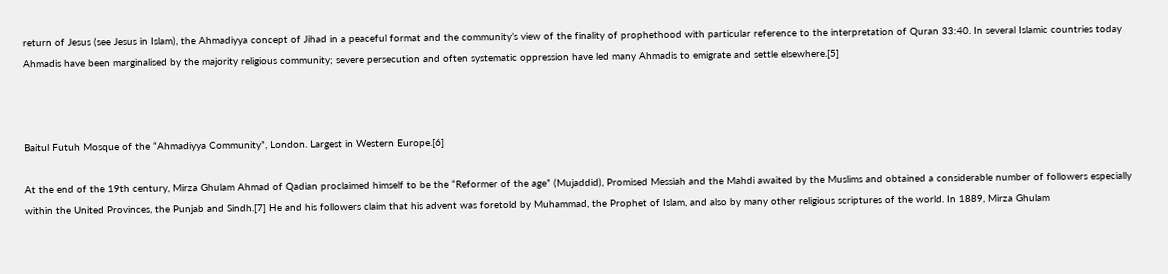return of Jesus (see Jesus in Islam), the Ahmadiyya concept of Jihad in a peaceful format and the community’s view of the finality of prophethood with particular reference to the interpretation of Quran 33:40. In several Islamic countries today Ahmadis have been marginalised by the majority religious community; severe persecution and often systematic oppression have led many Ahmadis to emigrate and settle elsewhere.[5]



Baitul Futuh Mosque of the “Ahmadiyya Community”, London. Largest in Western Europe.[6]

At the end of the 19th century, Mirza Ghulam Ahmad of Qadian proclaimed himself to be the “Reformer of the age” (Mujaddid), Promised Messiah and the Mahdi awaited by the Muslims and obtained a considerable number of followers especially within the United Provinces, the Punjab and Sindh.[7] He and his followers claim that his advent was foretold by Muhammad, the Prophet of Islam, and also by many other religious scriptures of the world. In 1889, Mirza Ghulam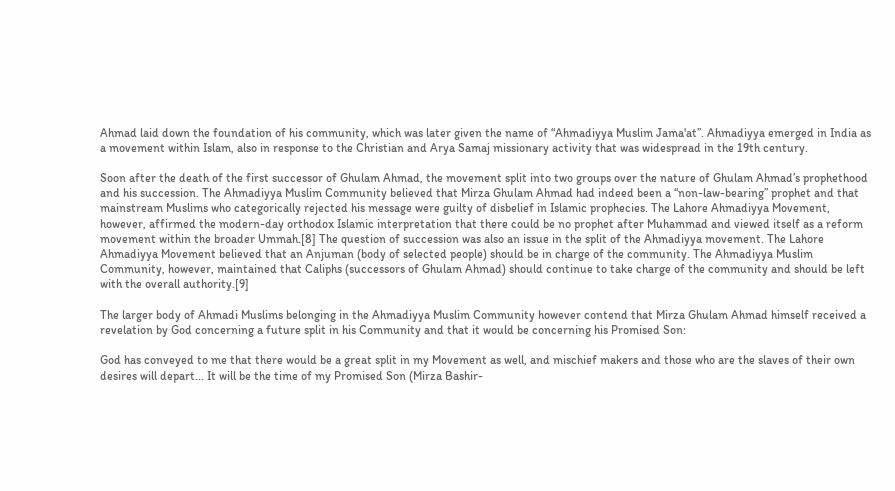Ahmad laid down the foundation of his community, which was later given the name of “Ahmadiyya Muslim Jama'at”. Ahmadiyya emerged in India as a movement within Islam, also in response to the Christian and Arya Samaj missionary activity that was widespread in the 19th century.

Soon after the death of the first successor of Ghulam Ahmad, the movement split into two groups over the nature of Ghulam Ahmad’s prophethood and his succession. The Ahmadiyya Muslim Community believed that Mirza Ghulam Ahmad had indeed been a “non-law-bearing” prophet and that mainstream Muslims who categorically rejected his message were guilty of disbelief in Islamic prophecies. The Lahore Ahmadiyya Movement, however, affirmed the modern-day orthodox Islamic interpretation that there could be no prophet after Muhammad and viewed itself as a reform movement within the broader Ummah.[8] The question of succession was also an issue in the split of the Ahmadiyya movement. The Lahore Ahmadiyya Movement believed that an Anjuman (body of selected people) should be in charge of the community. The Ahmadiyya Muslim Community, however, maintained that Caliphs (successors of Ghulam Ahmad) should continue to take charge of the community and should be left with the overall authority.[9]

The larger body of Ahmadi Muslims belonging in the Ahmadiyya Muslim Community however contend that Mirza Ghulam Ahmad himself received a revelation by God concerning a future split in his Community and that it would be concerning his Promised Son:

God has conveyed to me that there would be a great split in my Movement as well, and mischief makers and those who are the slaves of their own desires will depart... It will be the time of my Promised Son (Mirza Bashir-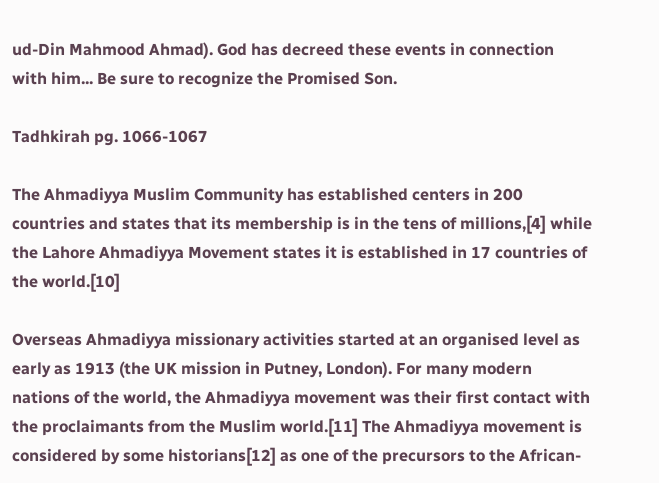ud-Din Mahmood Ahmad). God has decreed these events in connection with him... Be sure to recognize the Promised Son.

Tadhkirah pg. 1066-1067

The Ahmadiyya Muslim Community has established centers in 200 countries and states that its membership is in the tens of millions,[4] while the Lahore Ahmadiyya Movement states it is established in 17 countries of the world.[10]

Overseas Ahmadiyya missionary activities started at an organised level as early as 1913 (the UK mission in Putney, London). For many modern nations of the world, the Ahmadiyya movement was their first contact with the proclaimants from the Muslim world.[11] The Ahmadiyya movement is considered by some historians[12] as one of the precursors to the African-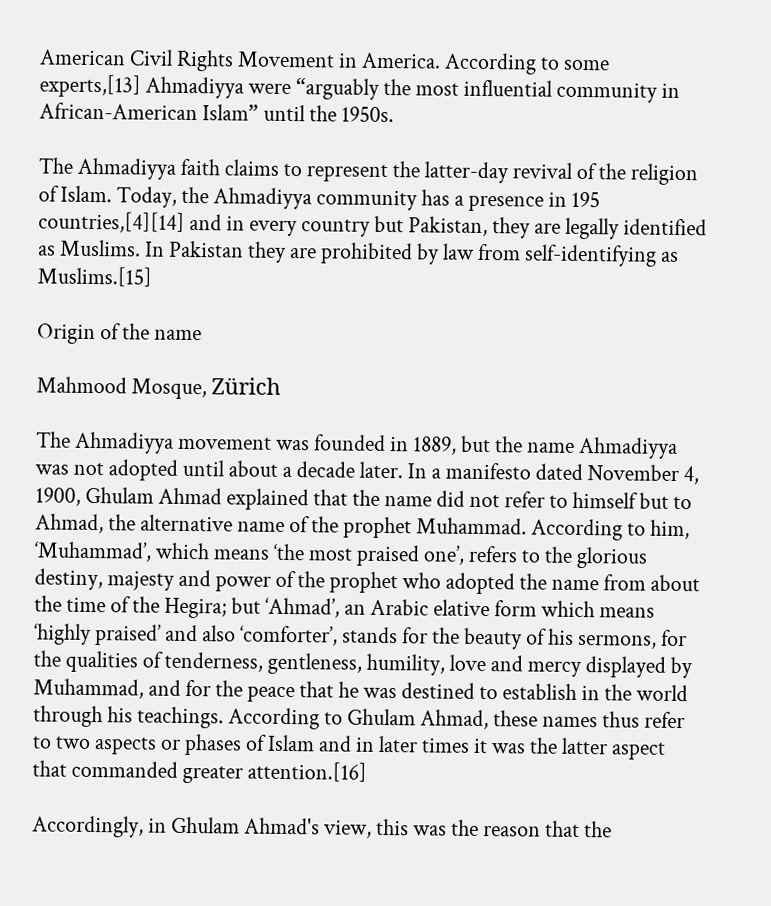American Civil Rights Movement in America. According to some experts,[13] Ahmadiyya were “arguably the most influential community in African-American Islam” until the 1950s.

The Ahmadiyya faith claims to represent the latter-day revival of the religion of Islam. Today, the Ahmadiyya community has a presence in 195 countries,[4][14] and in every country but Pakistan, they are legally identified as Muslims. In Pakistan they are prohibited by law from self-identifying as Muslims.[15]

Origin of the name

Mahmood Mosque, Zürich

The Ahmadiyya movement was founded in 1889, but the name Ahmadiyya was not adopted until about a decade later. In a manifesto dated November 4, 1900, Ghulam Ahmad explained that the name did not refer to himself but to Ahmad, the alternative name of the prophet Muhammad. According to him, ‘Muhammad’, which means ‘the most praised one’, refers to the glorious destiny, majesty and power of the prophet who adopted the name from about the time of the Hegira; but ‘Ahmad’, an Arabic elative form which means ‘highly praised’ and also ‘comforter’, stands for the beauty of his sermons, for the qualities of tenderness, gentleness, humility, love and mercy displayed by Muhammad, and for the peace that he was destined to establish in the world through his teachings. According to Ghulam Ahmad, these names thus refer to two aspects or phases of Islam and in later times it was the latter aspect that commanded greater attention.[16]

Accordingly, in Ghulam Ahmad's view, this was the reason that the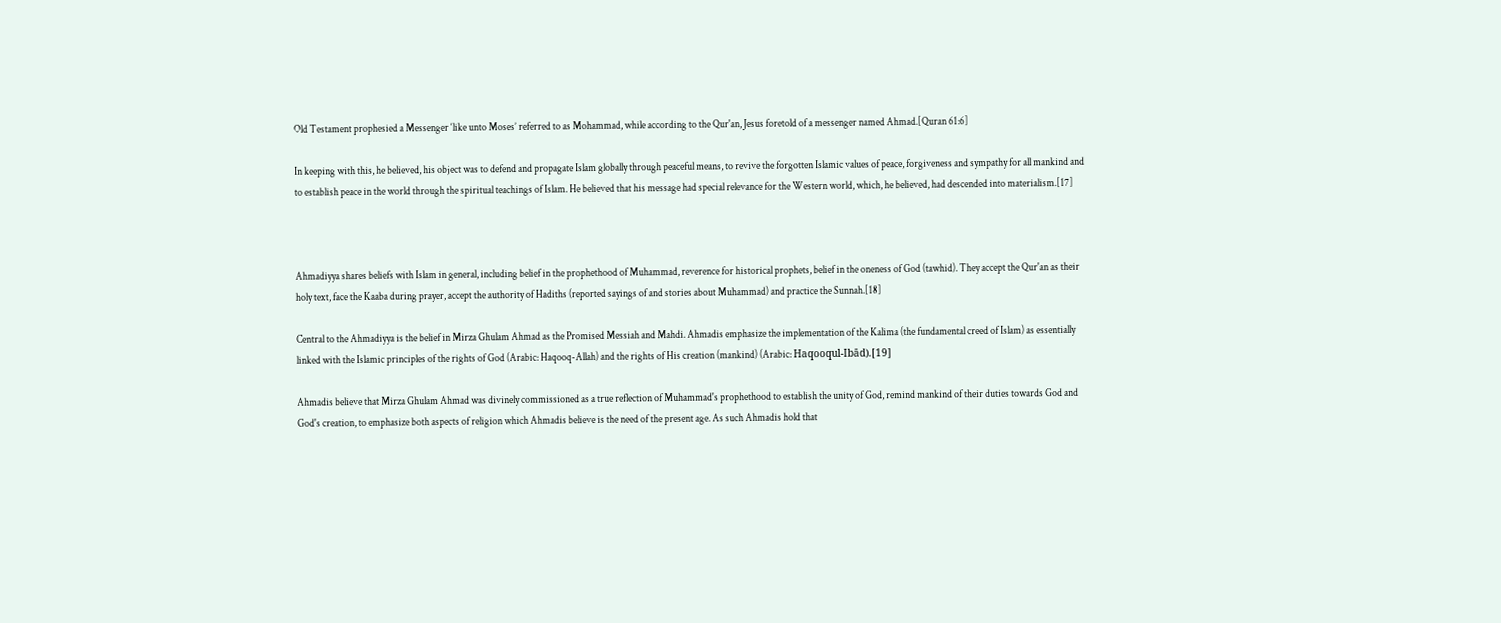Old Testament prophesied a Messenger ‘like unto Moses’ referred to as Mohammad, while according to the Qur'an, Jesus foretold of a messenger named Ahmad.[Quran 61:6]

In keeping with this, he believed, his object was to defend and propagate Islam globally through peaceful means, to revive the forgotten Islamic values of peace, forgiveness and sympathy for all mankind and to establish peace in the world through the spiritual teachings of Islam. He believed that his message had special relevance for the Western world, which, he believed, had descended into materialism.[17]



Ahmadiyya shares beliefs with Islam in general, including belief in the prophethood of Muhammad, reverence for historical prophets, belief in the oneness of God (tawhid). They accept the Qur'an as their holy text, face the Kaaba during prayer, accept the authority of Hadiths (reported sayings of and stories about Muhammad) and practice the Sunnah.[18]

Central to the Ahmadiyya is the belief in Mirza Ghulam Ahmad as the Promised Messiah and Mahdi. Ahmadis emphasize the implementation of the Kalima (the fundamental creed of Islam) as essentially linked with the Islamic principles of the rights of God (Arabic: Haqooq-Allah) and the rights of His creation (mankind) (Arabic: Haqooqul-Ibād).[19]

Ahmadis believe that Mirza Ghulam Ahmad was divinely commissioned as a true reflection of Muhammad's prophethood to establish the unity of God, remind mankind of their duties towards God and God's creation, to emphasize both aspects of religion which Ahmadis believe is the need of the present age. As such Ahmadis hold that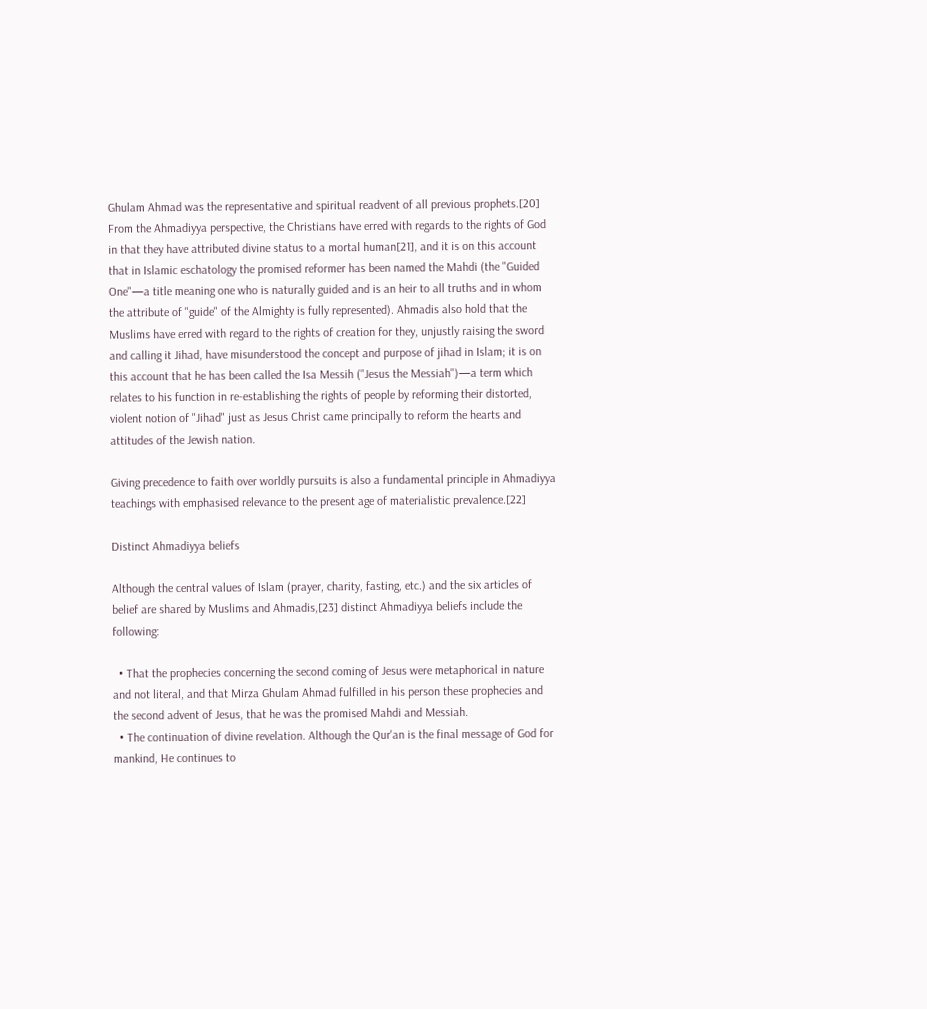Ghulam Ahmad was the representative and spiritual readvent of all previous prophets.[20] From the Ahmadiyya perspective, the Christians have erred with regards to the rights of God in that they have attributed divine status to a mortal human[21], and it is on this account that in Islamic eschatology the promised reformer has been named the Mahdi (the "Guided One"—a title meaning one who is naturally guided and is an heir to all truths and in whom the attribute of "guide" of the Almighty is fully represented). Ahmadis also hold that the Muslims have erred with regard to the rights of creation for they, unjustly raising the sword and calling it Jihad, have misunderstood the concept and purpose of jihad in Islam; it is on this account that he has been called the Isa Messih ("Jesus the Messiah")—a term which relates to his function in re-establishing the rights of people by reforming their distorted, violent notion of "Jihad" just as Jesus Christ came principally to reform the hearts and attitudes of the Jewish nation.

Giving precedence to faith over worldly pursuits is also a fundamental principle in Ahmadiyya teachings with emphasised relevance to the present age of materialistic prevalence.[22]

Distinct Ahmadiyya beliefs

Although the central values of Islam (prayer, charity, fasting, etc.) and the six articles of belief are shared by Muslims and Ahmadis,[23] distinct Ahmadiyya beliefs include the following:

  • That the prophecies concerning the second coming of Jesus were metaphorical in nature and not literal, and that Mirza Ghulam Ahmad fulfilled in his person these prophecies and the second advent of Jesus, that he was the promised Mahdi and Messiah.
  • The continuation of divine revelation. Although the Qur'an is the final message of God for mankind, He continues to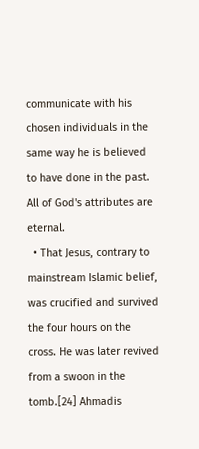communicate with his chosen individuals in the same way he is believed to have done in the past. All of God's attributes are eternal.
  • That Jesus, contrary to mainstream Islamic belief, was crucified and survived the four hours on the cross. He was later revived from a swoon in the tomb.[24] Ahmadis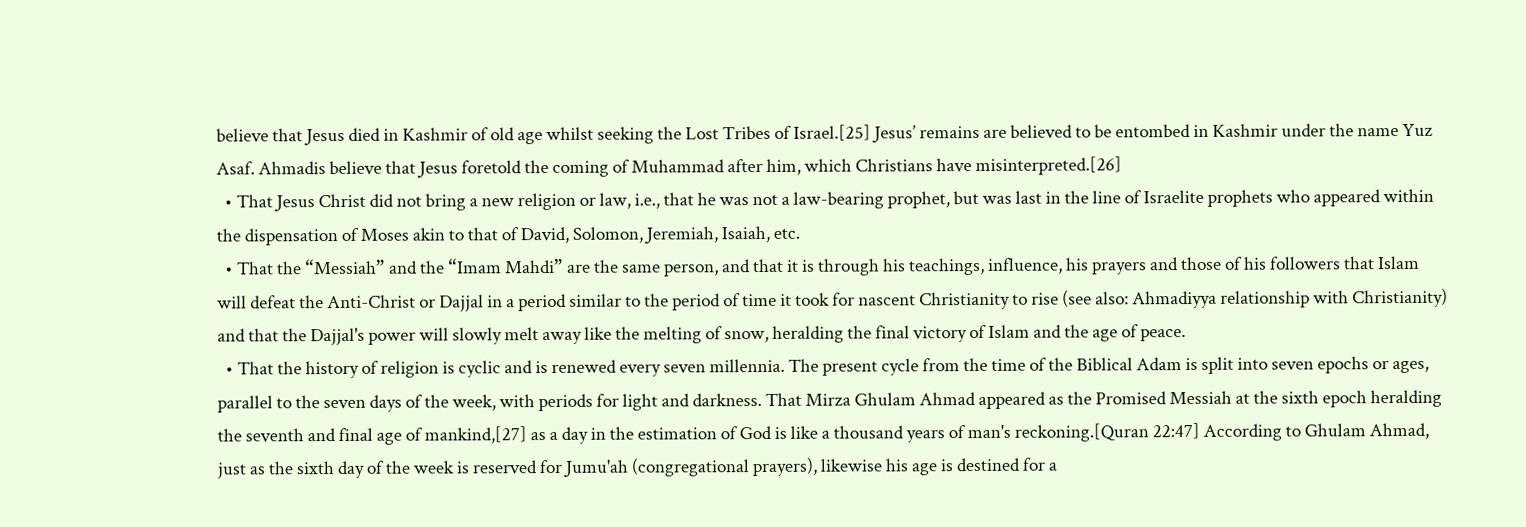believe that Jesus died in Kashmir of old age whilst seeking the Lost Tribes of Israel.[25] Jesus’ remains are believed to be entombed in Kashmir under the name Yuz Asaf. Ahmadis believe that Jesus foretold the coming of Muhammad after him, which Christians have misinterpreted.[26]
  • That Jesus Christ did not bring a new religion or law, i.e., that he was not a law-bearing prophet, but was last in the line of Israelite prophets who appeared within the dispensation of Moses akin to that of David, Solomon, Jeremiah, Isaiah, etc.
  • That the “Messiah” and the “Imam Mahdi” are the same person, and that it is through his teachings, influence, his prayers and those of his followers that Islam will defeat the Anti-Christ or Dajjal in a period similar to the period of time it took for nascent Christianity to rise (see also: Ahmadiyya relationship with Christianity) and that the Dajjal's power will slowly melt away like the melting of snow, heralding the final victory of Islam and the age of peace.
  • That the history of religion is cyclic and is renewed every seven millennia. The present cycle from the time of the Biblical Adam is split into seven epochs or ages, parallel to the seven days of the week, with periods for light and darkness. That Mirza Ghulam Ahmad appeared as the Promised Messiah at the sixth epoch heralding the seventh and final age of mankind,[27] as a day in the estimation of God is like a thousand years of man's reckoning.[Quran 22:47] According to Ghulam Ahmad, just as the sixth day of the week is reserved for Jumu'ah (congregational prayers), likewise his age is destined for a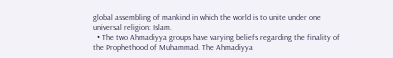global assembling of mankind in which the world is to unite under one universal religion: Islam.
  • The two Ahmadiyya groups have varying beliefs regarding the finality of the Prophethood of Muhammad. The Ahmadiyya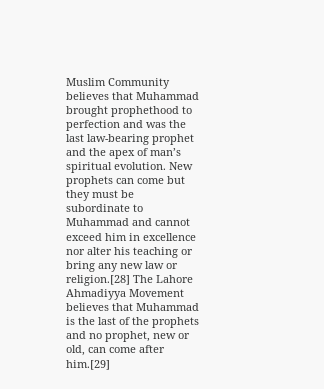Muslim Community believes that Muhammad brought prophethood to perfection and was the last law-bearing prophet and the apex of man’s spiritual evolution. New prophets can come but they must be subordinate to Muhammad and cannot exceed him in excellence nor alter his teaching or bring any new law or religion.[28] The Lahore Ahmadiyya Movement believes that Muhammad is the last of the prophets and no prophet, new or old, can come after him.[29]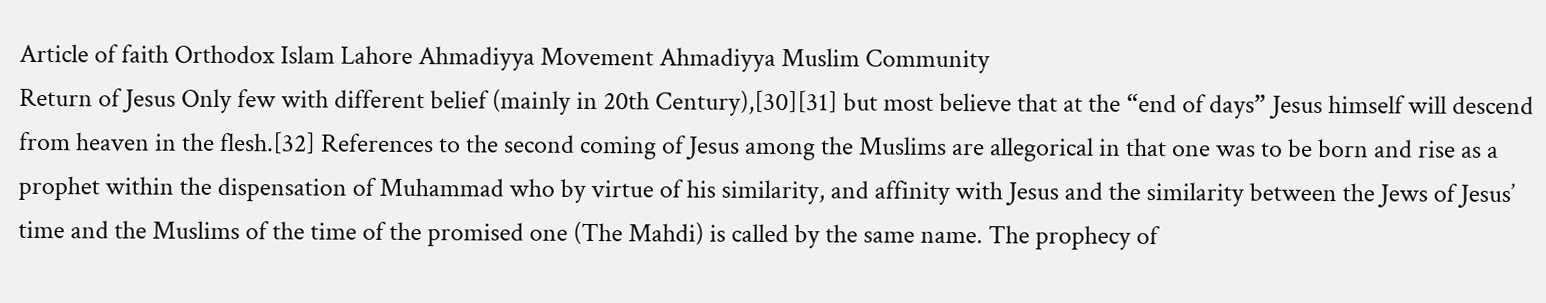Article of faith Orthodox Islam Lahore Ahmadiyya Movement Ahmadiyya Muslim Community
Return of Jesus Only few with different belief (mainly in 20th Century),[30][31] but most believe that at the “end of days” Jesus himself will descend from heaven in the flesh.[32] References to the second coming of Jesus among the Muslims are allegorical in that one was to be born and rise as a prophet within the dispensation of Muhammad who by virtue of his similarity, and affinity with Jesus and the similarity between the Jews of Jesus’ time and the Muslims of the time of the promised one (The Mahdi) is called by the same name. The prophecy of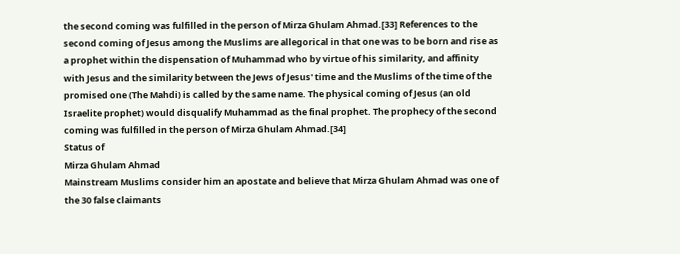the second coming was fulfilled in the person of Mirza Ghulam Ahmad.[33] References to the second coming of Jesus among the Muslims are allegorical in that one was to be born and rise as a prophet within the dispensation of Muhammad who by virtue of his similarity, and affinity with Jesus and the similarity between the Jews of Jesus' time and the Muslims of the time of the promised one (The Mahdi) is called by the same name. The physical coming of Jesus (an old Israelite prophet) would disqualify Muhammad as the final prophet. The prophecy of the second coming was fulfilled in the person of Mirza Ghulam Ahmad.[34]
Status of
Mirza Ghulam Ahmad
Mainstream Muslims consider him an apostate and believe that Mirza Ghulam Ahmad was one of the 30 false claimants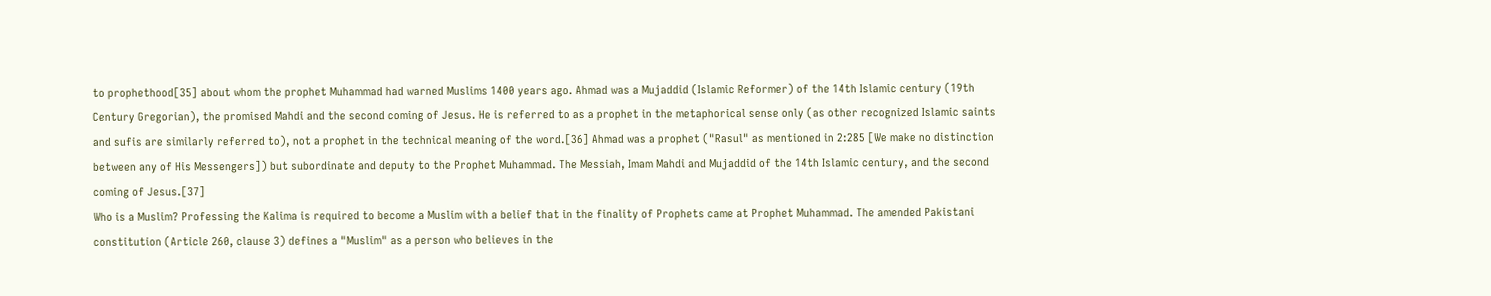to prophethood[35] about whom the prophet Muhammad had warned Muslims 1400 years ago. Ahmad was a Mujaddid (Islamic Reformer) of the 14th Islamic century (19th Century Gregorian), the promised Mahdi and the second coming of Jesus. He is referred to as a prophet in the metaphorical sense only (as other recognized Islamic saints and sufis are similarly referred to), not a prophet in the technical meaning of the word.[36] Ahmad was a prophet ("Rasul" as mentioned in 2:285 [We make no distinction between any of His Messengers]) but subordinate and deputy to the Prophet Muhammad. The Messiah, Imam Mahdi and Mujaddid of the 14th Islamic century, and the second coming of Jesus.[37]
Who is a Muslim? Professing the Kalima is required to become a Muslim with a belief that in the finality of Prophets came at Prophet Muhammad. The amended Pakistani constitution (Article 260, clause 3) defines a "Muslim" as a person who believes in the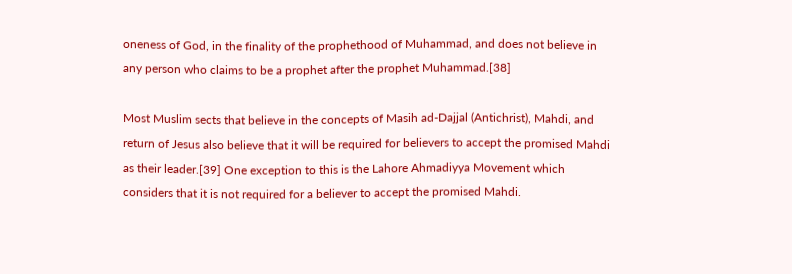oneness of God, in the finality of the prophethood of Muhammad, and does not believe in any person who claims to be a prophet after the prophet Muhammad.[38]

Most Muslim sects that believe in the concepts of Masih ad-Dajjal (Antichrist), Mahdi, and return of Jesus also believe that it will be required for believers to accept the promised Mahdi as their leader.[39] One exception to this is the Lahore Ahmadiyya Movement which considers that it is not required for a believer to accept the promised Mahdi.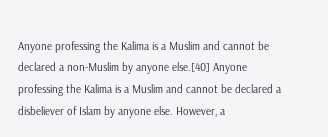Anyone professing the Kalima is a Muslim and cannot be declared a non-Muslim by anyone else.[40] Anyone professing the Kalima is a Muslim and cannot be declared a disbeliever of Islam by anyone else. However, a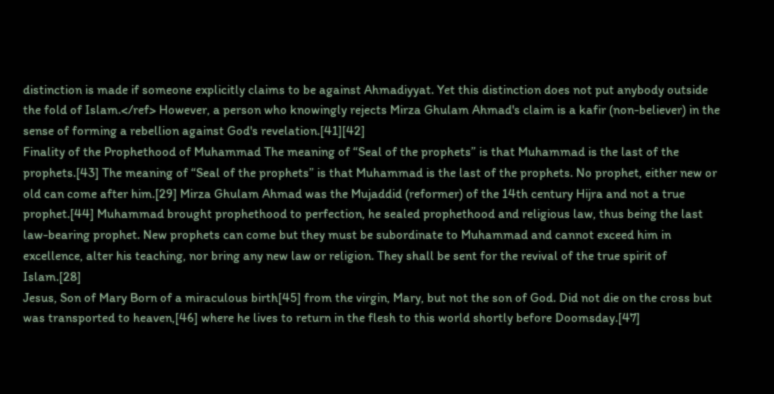distinction is made if someone explicitly claims to be against Ahmadiyyat. Yet this distinction does not put anybody outside the fold of Islam.</ref> However, a person who knowingly rejects Mirza Ghulam Ahmad's claim is a kafir (non-believer) in the sense of forming a rebellion against God's revelation.[41][42]
Finality of the Prophethood of Muhammad The meaning of “Seal of the prophets” is that Muhammad is the last of the prophets.[43] The meaning of “Seal of the prophets” is that Muhammad is the last of the prophets. No prophet, either new or old can come after him.[29] Mirza Ghulam Ahmad was the Mujaddid (reformer) of the 14th century Hijra and not a true prophet.[44] Muhammad brought prophethood to perfection, he sealed prophethood and religious law, thus being the last law-bearing prophet. New prophets can come but they must be subordinate to Muhammad and cannot exceed him in excellence, alter his teaching, nor bring any new law or religion. They shall be sent for the revival of the true spirit of Islam.[28]
Jesus, Son of Mary Born of a miraculous birth[45] from the virgin, Mary, but not the son of God. Did not die on the cross but was transported to heaven,[46] where he lives to return in the flesh to this world shortly before Doomsday.[47]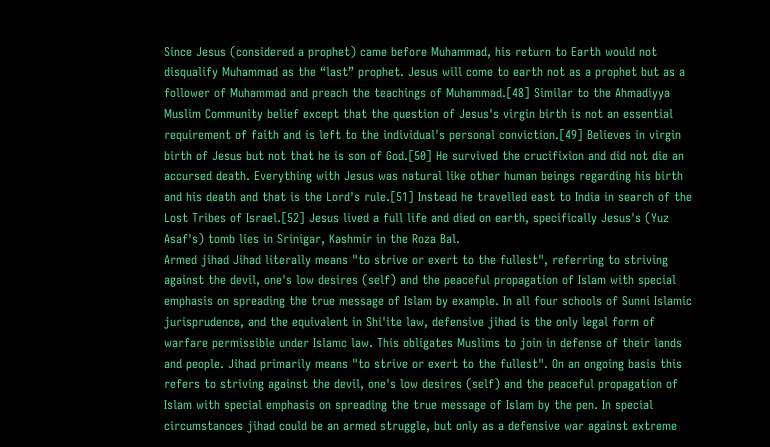Since Jesus (considered a prophet) came before Muhammad, his return to Earth would not disqualify Muhammad as the “last” prophet. Jesus will come to earth not as a prophet but as a follower of Muhammad and preach the teachings of Muhammad.[48] Similar to the Ahmadiyya Muslim Community belief except that the question of Jesus's virgin birth is not an essential requirement of faith and is left to the individual's personal conviction.[49] Believes in virgin birth of Jesus but not that he is son of God.[50] He survived the crucifixion and did not die an accursed death. Everything with Jesus was natural like other human beings regarding his birth and his death and that is the Lord's rule.[51] Instead he travelled east to India in search of the Lost Tribes of Israel.[52] Jesus lived a full life and died on earth, specifically Jesus's (Yuz Asaf's) tomb lies in Srinigar, Kashmir in the Roza Bal.
Armed jihad Jihad literally means "to strive or exert to the fullest", referring to striving against the devil, one's low desires (self) and the peaceful propagation of Islam with special emphasis on spreading the true message of Islam by example. In all four schools of Sunni Islamic jurisprudence, and the equivalent in Shi'ite law, defensive jihad is the only legal form of warfare permissible under Islamc law. This obligates Muslims to join in defense of their lands and people. Jihad primarily means "to strive or exert to the fullest". On an ongoing basis this refers to striving against the devil, one's low desires (self) and the peaceful propagation of Islam with special emphasis on spreading the true message of Islam by the pen. In special circumstances jihad could be an armed struggle, but only as a defensive war against extreme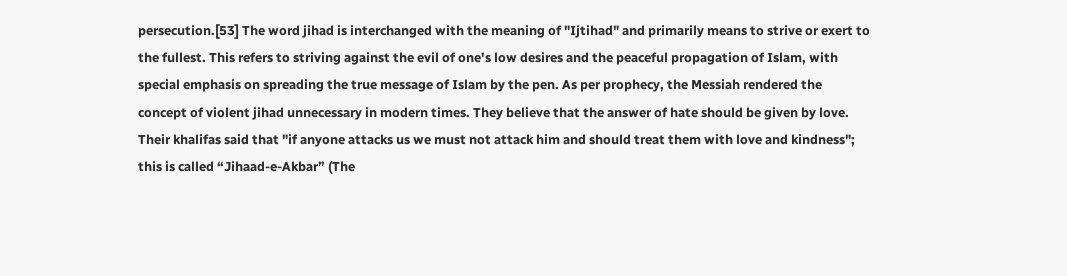persecution.[53] The word jihad is interchanged with the meaning of "Ijtihad" and primarily means to strive or exert to the fullest. This refers to striving against the evil of one's low desires and the peaceful propagation of Islam, with special emphasis on spreading the true message of Islam by the pen. As per prophecy, the Messiah rendered the concept of violent jihad unnecessary in modern times. They believe that the answer of hate should be given by love. Their khalifas said that "if anyone attacks us we must not attack him and should treat them with love and kindness"; this is called “Jihaad-e-Akbar” (The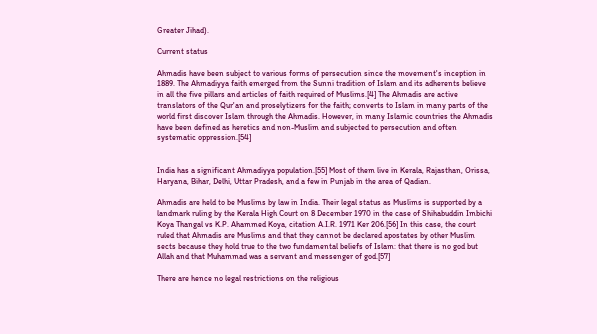Greater Jihad).

Current status

Ahmadis have been subject to various forms of persecution since the movement's inception in 1889. The Ahmadiyya faith emerged from the Sunni tradition of Islam and its adherents believe in all the five pillars and articles of faith required of Muslims.[4] The Ahmadis are active translators of the Qur'an and proselytizers for the faith; converts to Islam in many parts of the world first discover Islam through the Ahmadis. However, in many Islamic countries the Ahmadis have been defined as heretics and non-Muslim and subjected to persecution and often systematic oppression.[54]


India has a significant Ahmadiyya population.[55] Most of them live in Kerala, Rajasthan, Orissa, Haryana, Bihar, Delhi, Uttar Pradesh, and a few in Punjab in the area of Qadian.

Ahmadis are held to be Muslims by law in India. Their legal status as Muslims is supported by a landmark ruling by the Kerala High Court on 8 December 1970 in the case of Shihabuddin Imbichi Koya Thangal vs K.P. Ahammed Koya, citation A.I.R. 1971 Ker 206.[56] In this case, the court ruled that Ahmadis are Muslims and that they cannot be declared apostates by other Muslim sects because they hold true to the two fundamental beliefs of Islam: that there is no god but Allah and that Muhammad was a servant and messenger of god.[57]

There are hence no legal restrictions on the religious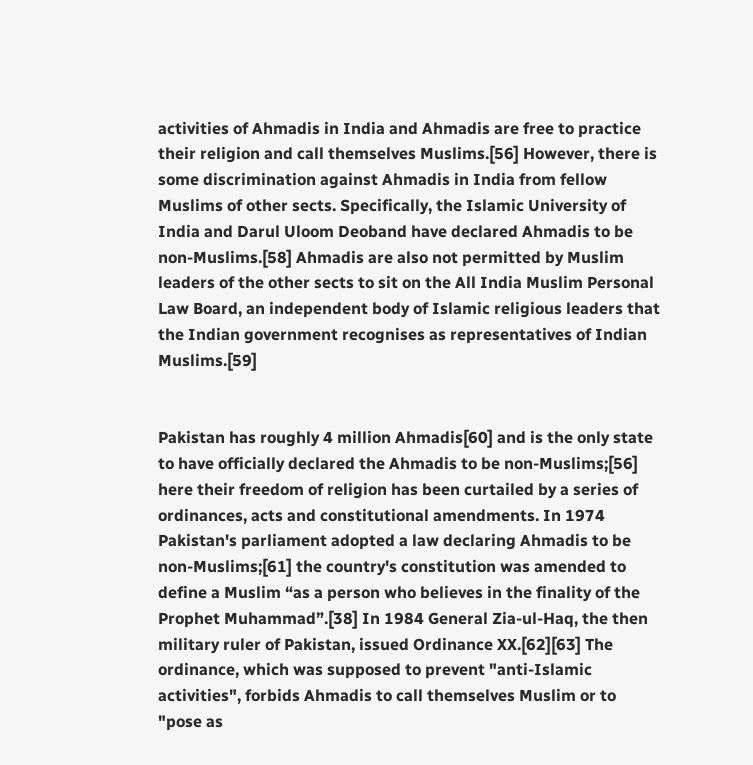activities of Ahmadis in India and Ahmadis are free to practice their religion and call themselves Muslims.[56] However, there is some discrimination against Ahmadis in India from fellow Muslims of other sects. Specifically, the Islamic University of India and Darul Uloom Deoband have declared Ahmadis to be non-Muslims.[58] Ahmadis are also not permitted by Muslim leaders of the other sects to sit on the All India Muslim Personal Law Board, an independent body of Islamic religious leaders that the Indian government recognises as representatives of Indian Muslims.[59]


Pakistan has roughly 4 million Ahmadis[60] and is the only state to have officially declared the Ahmadis to be non-Muslims;[56] here their freedom of religion has been curtailed by a series of ordinances, acts and constitutional amendments. In 1974 Pakistan's parliament adopted a law declaring Ahmadis to be non-Muslims;[61] the country's constitution was amended to define a Muslim “as a person who believes in the finality of the Prophet Muhammad”.[38] In 1984 General Zia-ul-Haq, the then military ruler of Pakistan, issued Ordinance XX.[62][63] The ordinance, which was supposed to prevent "anti-Islamic activities", forbids Ahmadis to call themselves Muslim or to "pose as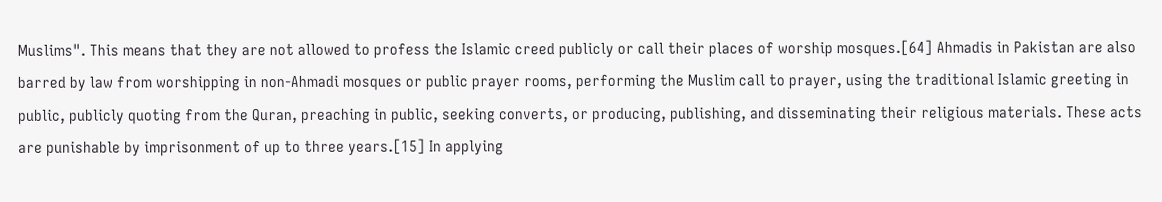Muslims". This means that they are not allowed to profess the Islamic creed publicly or call their places of worship mosques.[64] Ahmadis in Pakistan are also barred by law from worshipping in non-Ahmadi mosques or public prayer rooms, performing the Muslim call to prayer, using the traditional Islamic greeting in public, publicly quoting from the Quran, preaching in public, seeking converts, or producing, publishing, and disseminating their religious materials. These acts are punishable by imprisonment of up to three years.[15] In applying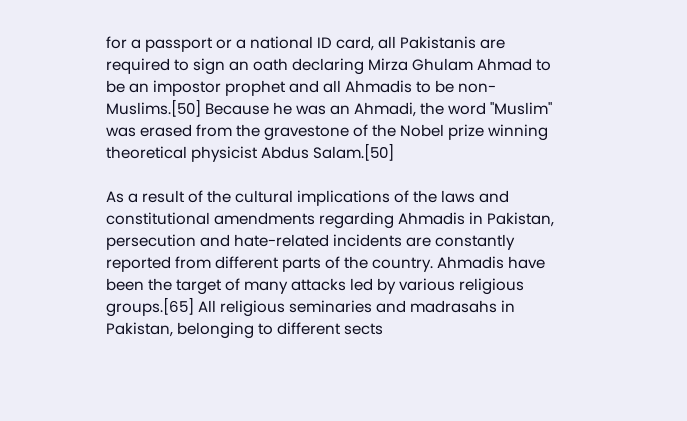for a passport or a national ID card, all Pakistanis are required to sign an oath declaring Mirza Ghulam Ahmad to be an impostor prophet and all Ahmadis to be non-Muslims.[50] Because he was an Ahmadi, the word "Muslim" was erased from the gravestone of the Nobel prize winning theoretical physicist Abdus Salam.[50]

As a result of the cultural implications of the laws and constitutional amendments regarding Ahmadis in Pakistan, persecution and hate-related incidents are constantly reported from different parts of the country. Ahmadis have been the target of many attacks led by various religious groups.[65] All religious seminaries and madrasahs in Pakistan, belonging to different sects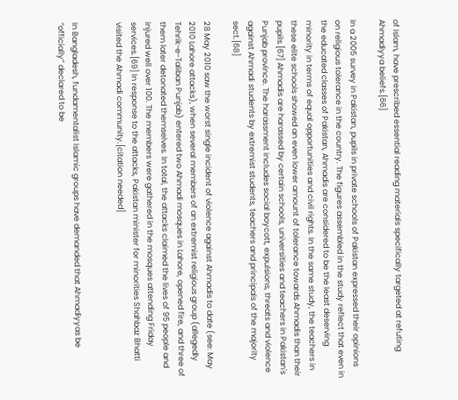of Islam, have prescribed essential reading materials specifically targeted at refuting Ahmadiyya beliefs.[66]

In a 2005 survey in Pakistan, pupils in private schools of Pakistan expressed their opinions on religious tolerance in the country. The figures assembled in the study reflect that even in the educated classes of Pakistan, Ahmadis are considered to be the least deserving minority in terms of equal opportunities and civil rights. In the same study, the teachers in these elite schools showed an even lower amount of tolerance towards Ahmadis than their pupils.[67] Ahmadis are harassed by certain schools, universities and teachers in Pakistan's Punjab province. The harassment includes social boycott, expulsions, threats and violence against Ahmadi students by extremist students, teachers and principals of the majority sect.[68]

28 May 2010 saw the worst single incident of violence against Ahmadis to date (see: May 2010 Lahore attacks), when several members of an extremist religious group (allegedly Tehrik-e-Taliban Punjab) entered two Ahmadi mosques in Lahore, opened fire, and three of them later detonated themselves. In total, the attacks claimed the lives of 95 people and injured well over 100. The members were gathered in the mosques attending Friday services.[69] In response to the attacks, Pakistan minister for minorities Shahbaz Bhatti visited the Ahmadi community.[citation needed]


In Bangladesh, fundamentalist Islamic groups have demanded that Ahmadiyyas be “officially” declared to be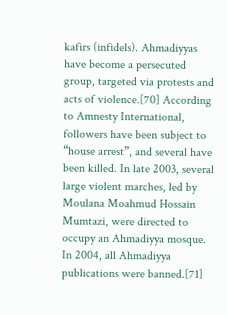kafirs (infidels). Ahmadiyyas have become a persecuted group, targeted via protests and acts of violence.[70] According to Amnesty International, followers have been subject to “house arrest”, and several have been killed. In late 2003, several large violent marches, led by Moulana Moahmud Hossain Mumtazi, were directed to occupy an Ahmadiyya mosque. In 2004, all Ahmadiyya publications were banned.[71]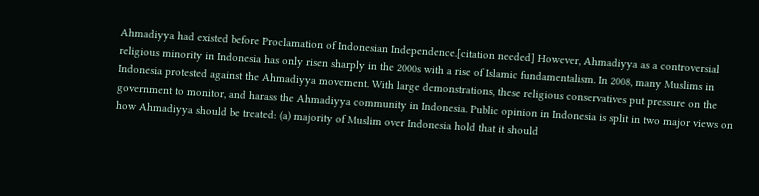Ahmadiyya had existed before Proclamation of Indonesian Independence.[citation needed] However, Ahmadiyya as a controversial religious minority in Indonesia has only risen sharply in the 2000s with a rise of Islamic fundamentalism. In 2008, many Muslims in Indonesia protested against the Ahmadiyya movement. With large demonstrations, these religious conservatives put pressure on the government to monitor, and harass the Ahmadiyya community in Indonesia. Public opinion in Indonesia is split in two major views on how Ahmadiyya should be treated: (a) majority of Muslim over Indonesia hold that it should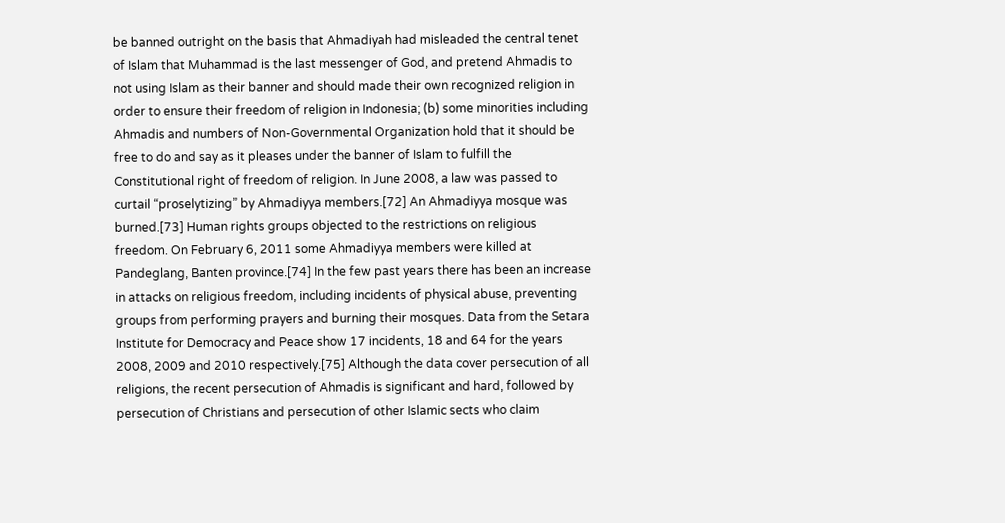be banned outright on the basis that Ahmadiyah had misleaded the central tenet of Islam that Muhammad is the last messenger of God, and pretend Ahmadis to not using Islam as their banner and should made their own recognized religion in order to ensure their freedom of religion in Indonesia; (b) some minorities including Ahmadis and numbers of Non-Governmental Organization hold that it should be free to do and say as it pleases under the banner of Islam to fulfill the Constitutional right of freedom of religion. In June 2008, a law was passed to curtail “proselytizing” by Ahmadiyya members.[72] An Ahmadiyya mosque was burned.[73] Human rights groups objected to the restrictions on religious freedom. On February 6, 2011 some Ahmadiyya members were killed at Pandeglang, Banten province.[74] In the few past years there has been an increase in attacks on religious freedom, including incidents of physical abuse, preventing groups from performing prayers and burning their mosques. Data from the Setara Institute for Democracy and Peace show 17 incidents, 18 and 64 for the years 2008, 2009 and 2010 respectively.[75] Although the data cover persecution of all religions, the recent persecution of Ahmadis is significant and hard, followed by persecution of Christians and persecution of other Islamic sects who claim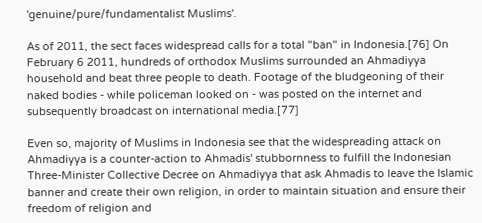'genuine/pure/fundamentalist Muslims'.

As of 2011, the sect faces widespread calls for a total "ban" in Indonesia.[76] On February 6 2011, hundreds of orthodox Muslims surrounded an Ahmadiyya household and beat three people to death. Footage of the bludgeoning of their naked bodies - while policeman looked on - was posted on the internet and subsequently broadcast on international media.[77]

Even so, majority of Muslims in Indonesia see that the widespreading attack on Ahmadiyya is a counter-action to Ahmadis' stubbornness to fulfill the Indonesian Three-Minister Collective Decree on Ahmadiyya that ask Ahmadis to leave the Islamic banner and create their own religion, in order to maintain situation and ensure their freedom of religion and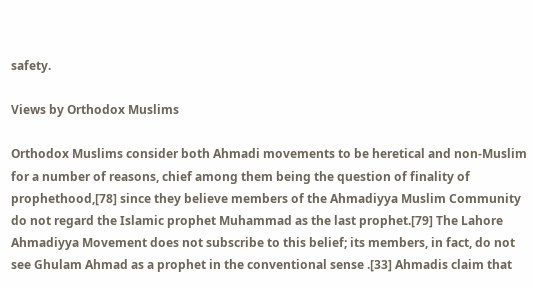safety.

Views by Orthodox Muslims

Orthodox Muslims consider both Ahmadi movements to be heretical and non-Muslim for a number of reasons, chief among them being the question of finality of prophethood,[78] since they believe members of the Ahmadiyya Muslim Community do not regard the Islamic prophet Muhammad as the last prophet.[79] The Lahore Ahmadiyya Movement does not subscribe to this belief; its members, in fact, do not see Ghulam Ahmad as a prophet in the conventional sense .[33] Ahmadis claim that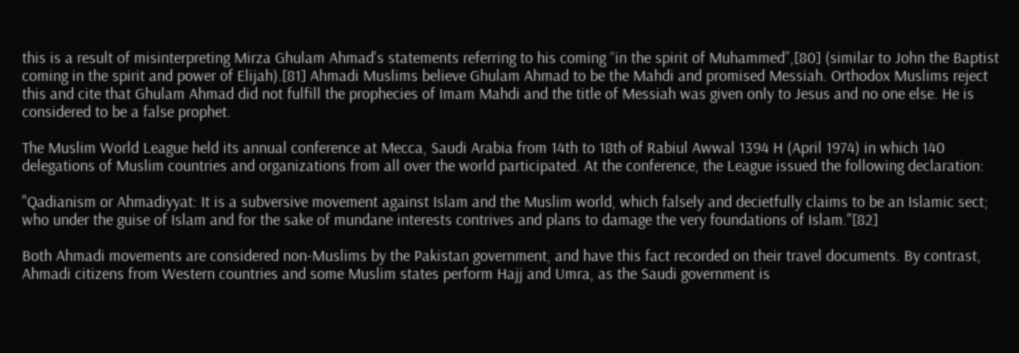this is a result of misinterpreting Mirza Ghulam Ahmad's statements referring to his coming “in the spirit of Muhammed”,[80] (similar to John the Baptist coming in the spirit and power of Elijah).[81] Ahmadi Muslims believe Ghulam Ahmad to be the Mahdi and promised Messiah. Orthodox Muslims reject this and cite that Ghulam Ahmad did not fulfill the prophecies of Imam Mahdi and the title of Messiah was given only to Jesus and no one else. He is considered to be a false prophet.

The Muslim World League held its annual conference at Mecca, Saudi Arabia from 14th to 18th of Rabiul Awwal 1394 H (April 1974) in which 140 delegations of Muslim countries and organizations from all over the world participated. At the conference, the League issued the following declaration:

"Qadianism or Ahmadiyyat: It is a subversive movement against Islam and the Muslim world, which falsely and decietfully claims to be an Islamic sect; who under the guise of Islam and for the sake of mundane interests contrives and plans to damage the very foundations of Islam."[82]

Both Ahmadi movements are considered non-Muslims by the Pakistan government, and have this fact recorded on their travel documents. By contrast, Ahmadi citizens from Western countries and some Muslim states perform Hajj and Umra, as the Saudi government is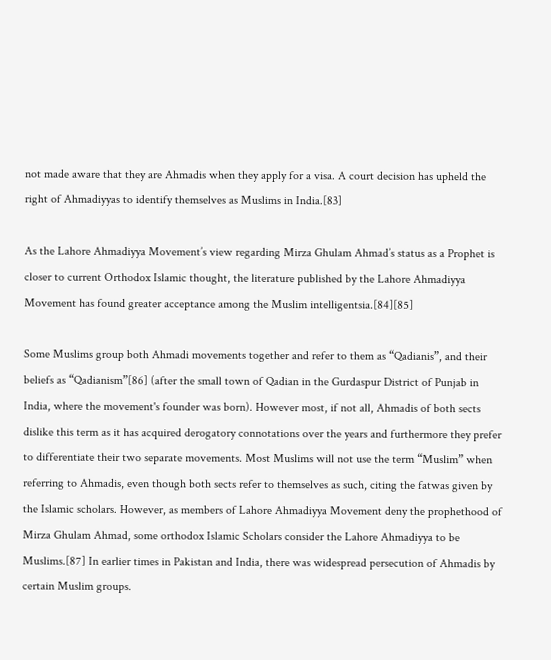not made aware that they are Ahmadis when they apply for a visa. A court decision has upheld the right of Ahmadiyyas to identify themselves as Muslims in India.[83]

As the Lahore Ahmadiyya Movement’s view regarding Mirza Ghulam Ahmad’s status as a Prophet is closer to current Orthodox Islamic thought, the literature published by the Lahore Ahmadiyya Movement has found greater acceptance among the Muslim intelligentsia.[84][85]

Some Muslims group both Ahmadi movements together and refer to them as “Qadianis”, and their beliefs as “Qadianism”[86] (after the small town of Qadian in the Gurdaspur District of Punjab in India, where the movement's founder was born). However most, if not all, Ahmadis of both sects dislike this term as it has acquired derogatory connotations over the years and furthermore they prefer to differentiate their two separate movements. Most Muslims will not use the term “Muslim” when referring to Ahmadis, even though both sects refer to themselves as such, citing the fatwas given by the Islamic scholars. However, as members of Lahore Ahmadiyya Movement deny the prophethood of Mirza Ghulam Ahmad, some orthodox Islamic Scholars consider the Lahore Ahmadiyya to be Muslims.[87] In earlier times in Pakistan and India, there was widespread persecution of Ahmadis by certain Muslim groups.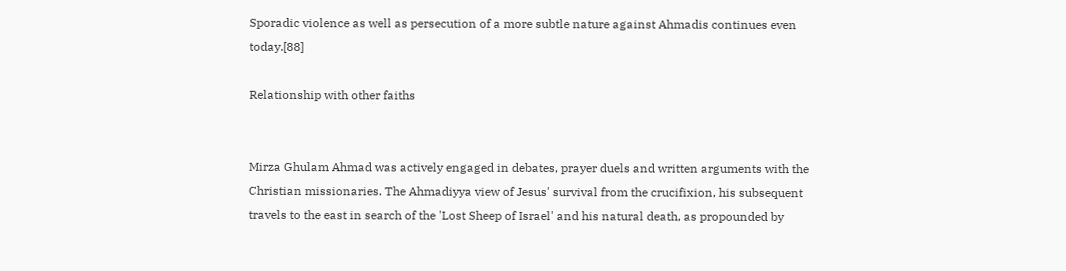Sporadic violence as well as persecution of a more subtle nature against Ahmadis continues even today.[88]

Relationship with other faiths


Mirza Ghulam Ahmad was actively engaged in debates, prayer duels and written arguments with the Christian missionaries. The Ahmadiyya view of Jesus' survival from the crucifixion, his subsequent travels to the east in search of the 'Lost Sheep of Israel' and his natural death, as propounded by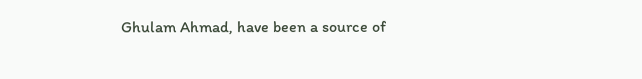Ghulam Ahmad, have been a source of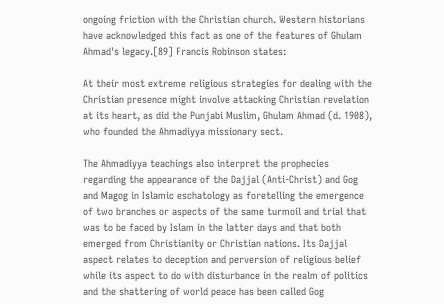ongoing friction with the Christian church. Western historians have acknowledged this fact as one of the features of Ghulam Ahmad's legacy.[89] Francis Robinson states:

At their most extreme religious strategies for dealing with the Christian presence might involve attacking Christian revelation at its heart, as did the Punjabi Muslim, Ghulam Ahmad (d. 1908), who founded the Ahmadiyya missionary sect.

The Ahmadiyya teachings also interpret the prophecies regarding the appearance of the Dajjal (Anti-Christ) and Gog and Magog in Islamic eschatology as foretelling the emergence of two branches or aspects of the same turmoil and trial that was to be faced by Islam in the latter days and that both emerged from Christianity or Christian nations. Its Dajjal aspect relates to deception and perversion of religious belief while its aspect to do with disturbance in the realm of politics and the shattering of world peace has been called Gog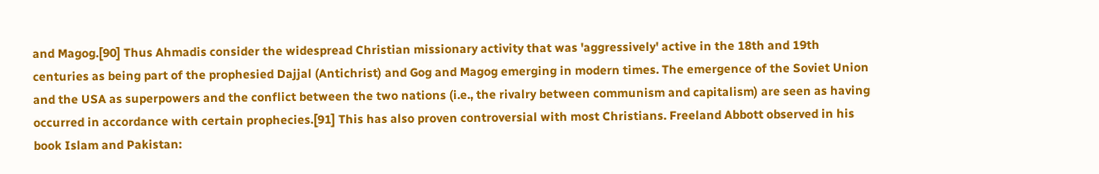and Magog.[90] Thus Ahmadis consider the widespread Christian missionary activity that was 'aggressively' active in the 18th and 19th centuries as being part of the prophesied Dajjal (Antichrist) and Gog and Magog emerging in modern times. The emergence of the Soviet Union and the USA as superpowers and the conflict between the two nations (i.e., the rivalry between communism and capitalism) are seen as having occurred in accordance with certain prophecies.[91] This has also proven controversial with most Christians. Freeland Abbott observed in his book Islam and Pakistan: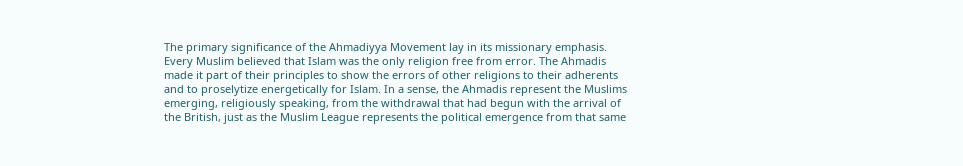The primary significance of the Ahmadiyya Movement lay in its missionary emphasis. Every Muslim believed that Islam was the only religion free from error. The Ahmadis made it part of their principles to show the errors of other religions to their adherents and to proselytize energetically for Islam. In a sense, the Ahmadis represent the Muslims emerging, religiously speaking, from the withdrawal that had begun with the arrival of the British, just as the Muslim League represents the political emergence from that same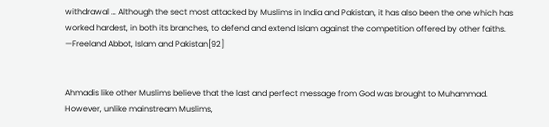withdrawal … Although the sect most attacked by Muslims in India and Pakistan, it has also been the one which has worked hardest, in both its branches, to defend and extend Islam against the competition offered by other faiths.
—Freeland Abbot, Islam and Pakistan[92]


Ahmadis like other Muslims believe that the last and perfect message from God was brought to Muhammad. However, unlike mainstream Muslims,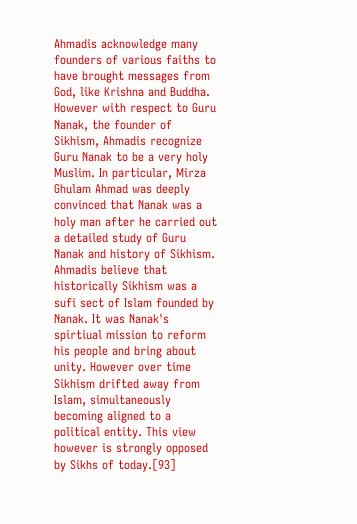Ahmadis acknowledge many founders of various faiths to have brought messages from God, like Krishna and Buddha. However with respect to Guru Nanak, the founder of Sikhism, Ahmadis recognize Guru Nanak to be a very holy Muslim. In particular, Mirza Ghulam Ahmad was deeply convinced that Nanak was a holy man after he carried out a detailed study of Guru Nanak and history of Sikhism. Ahmadis believe that historically Sikhism was a sufi sect of Islam founded by Nanak. It was Nanak's spirtiual mission to reform his people and bring about unity. However over time Sikhism drifted away from Islam, simultaneously becoming aligned to a political entity. This view however is strongly opposed by Sikhs of today.[93]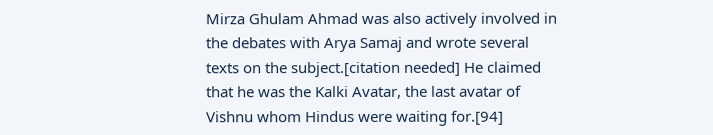Mirza Ghulam Ahmad was also actively involved in the debates with Arya Samaj and wrote several texts on the subject.[citation needed] He claimed that he was the Kalki Avatar, the last avatar of Vishnu whom Hindus were waiting for.[94]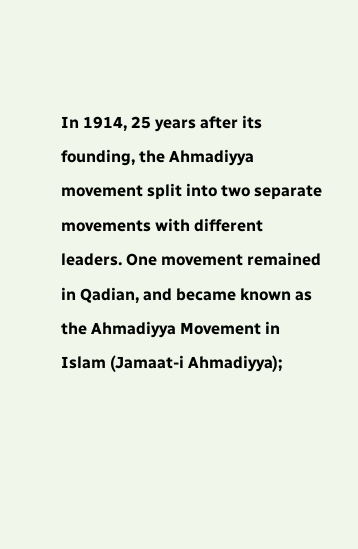In 1914, 25 years after its founding, the Ahmadiyya movement split into two separate movements with different leaders. One movement remained in Qadian, and became known as the Ahmadiyya Movement in Islam (Jamaat-i Ahmadiyya);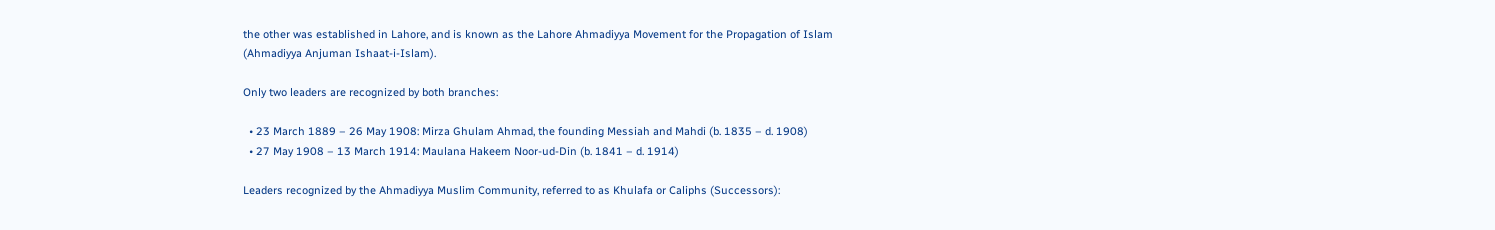the other was established in Lahore, and is known as the Lahore Ahmadiyya Movement for the Propagation of Islam (Ahmadiyya Anjuman Ishaat-i-Islam).

Only two leaders are recognized by both branches:

  • 23 March 1889 – 26 May 1908: Mirza Ghulam Ahmad, the founding Messiah and Mahdi (b. 1835 – d. 1908)
  • 27 May 1908 – 13 March 1914: Maulana Hakeem Noor-ud-Din (b. 1841 – d. 1914)

Leaders recognized by the Ahmadiyya Muslim Community, referred to as Khulafa or Caliphs (Successors):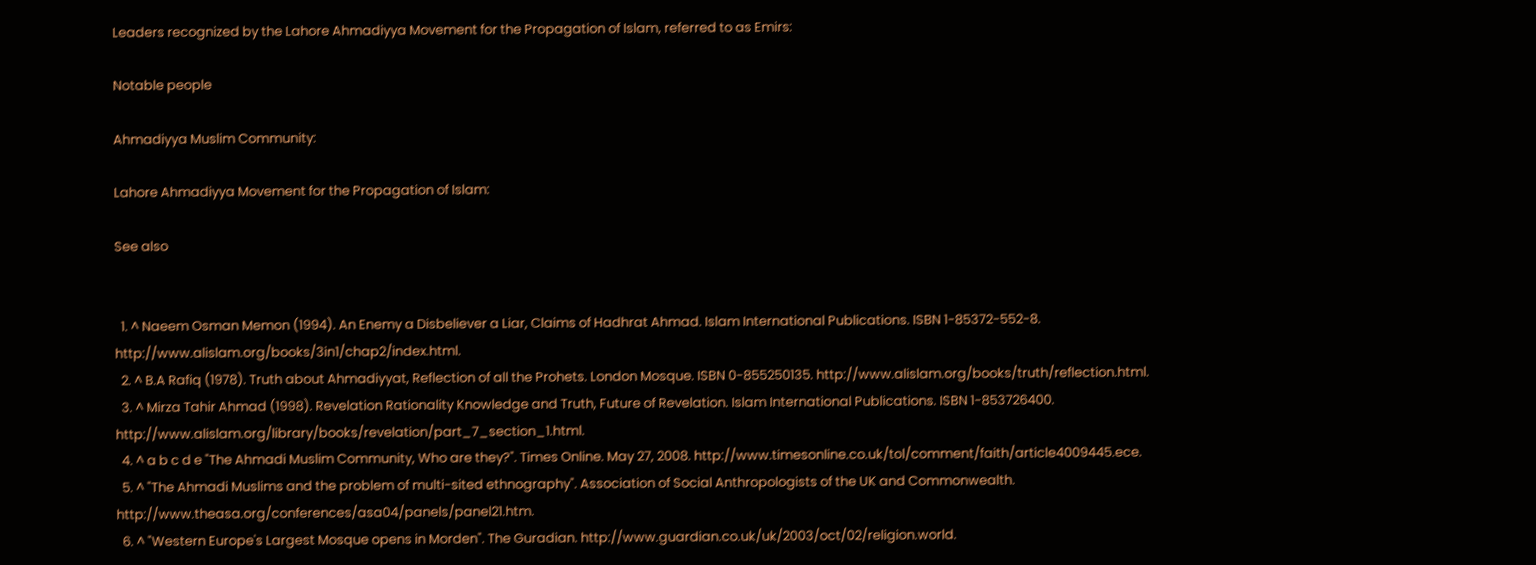Leaders recognized by the Lahore Ahmadiyya Movement for the Propagation of Islam, referred to as Emirs:

Notable people

Ahmadiyya Muslim Community:

Lahore Ahmadiyya Movement for the Propagation of Islam:

See also


  1. ^ Naeem Osman Memon (1994). An Enemy a Disbeliever a Liar, Claims of Hadhrat Ahmad. Islam International Publications. ISBN 1-85372-552-8. http://www.alislam.org/books/3in1/chap2/index.html.
  2. ^ B.A Rafiq (1978). Truth about Ahmadiyyat, Reflection of all the Prohets. London Mosque. ISBN 0-855250135. http://www.alislam.org/books/truth/reflection.html.
  3. ^ Mirza Tahir Ahmad (1998). Revelation Rationality Knowledge and Truth, Future of Revelation. Islam International Publications. ISBN 1-853726400. http://www.alislam.org/library/books/revelation/part_7_section_1.html.
  4. ^ a b c d e "The Ahmadi Muslim Community, Who are they?". Times Online. May 27, 2008. http://www.timesonline.co.uk/tol/comment/faith/article4009445.ece.
  5. ^ "The Ahmadi Muslims and the problem of multi-sited ethnography". Association of Social Anthropologists of the UK and Commonwealth. http://www.theasa.org/conferences/asa04/panels/panel21.htm.
  6. ^ "Western Europe's Largest Mosque opens in Morden". The Guradian. http://www.guardian.co.uk/uk/2003/oct/02/religion.world.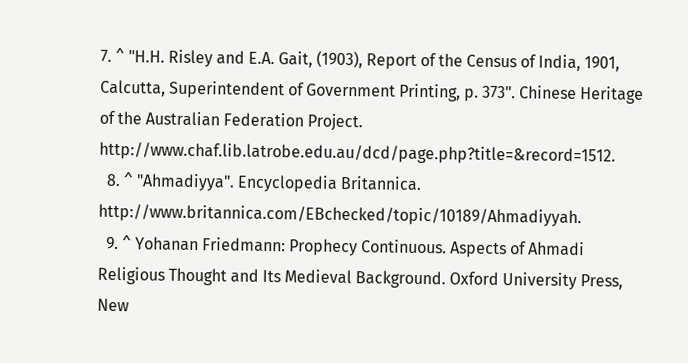7. ^ "H.H. Risley and E.A. Gait, (1903), Report of the Census of India, 1901, Calcutta, Superintendent of Government Printing, p. 373". Chinese Heritage of the Australian Federation Project. http://www.chaf.lib.latrobe.edu.au/dcd/page.php?title=&record=1512.
  8. ^ "Ahmadiyya". Encyclopedia Britannica. http://www.britannica.com/EBchecked/topic/10189/Ahmadiyyah.
  9. ^ Yohanan Friedmann: Prophecy Continuous. Aspects of Ahmadi Religious Thought and Its Medieval Background. Oxford University Press, New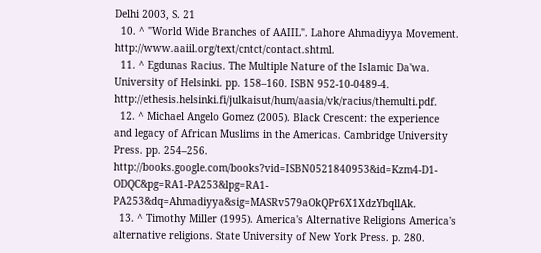Delhi 2003, S. 21
  10. ^ "World Wide Branches of AAIIL". Lahore Ahmadiyya Movement. http://www.aaiil.org/text/cntct/contact.shtml.
  11. ^ Egdunas Racius. The Multiple Nature of the Islamic Da'wa. University of Helsinki. pp. 158–160. ISBN 952-10-0489-4. http://ethesis.helsinki.fi/julkaisut/hum/aasia/vk/racius/themulti.pdf.
  12. ^ Michael Angelo Gomez (2005). Black Crescent: the experience and legacy of African Muslims in the Americas. Cambridge University Press. pp. 254–256. http://books.google.com/books?vid=ISBN0521840953&id=Kzm4-D1-ODQC&pg=RA1-PA253&lpg=RA1-PA253&dq=Ahmadiyya&sig=MASRv579aOkQPr6X1XdzYbqllAk.
  13. ^ Timothy Miller (1995). America's Alternative Religions America's alternative religions. State University of New York Press. p. 280.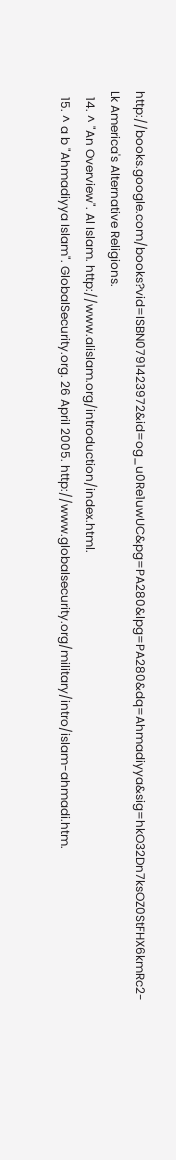http://books.google.com/books?vid=ISBN0791423972&id=og_u0Re1uwUC&pg=PA280&lpg=PA280&dq=Ahmadiyya&sig=hkO32Dn7ksOZ0StFHX6kmRc2-Lk America's Alternative Religions.
  14. ^ "An Overview". Al Islam. http://www.alislam.org/introduction/index.html.
  15. ^ a b "Ahmadiyya Islam". GlobalSecurity.org. 26 April 2005. http://www.globalsecurity.org/military/intro/islam-ahmadi.htm.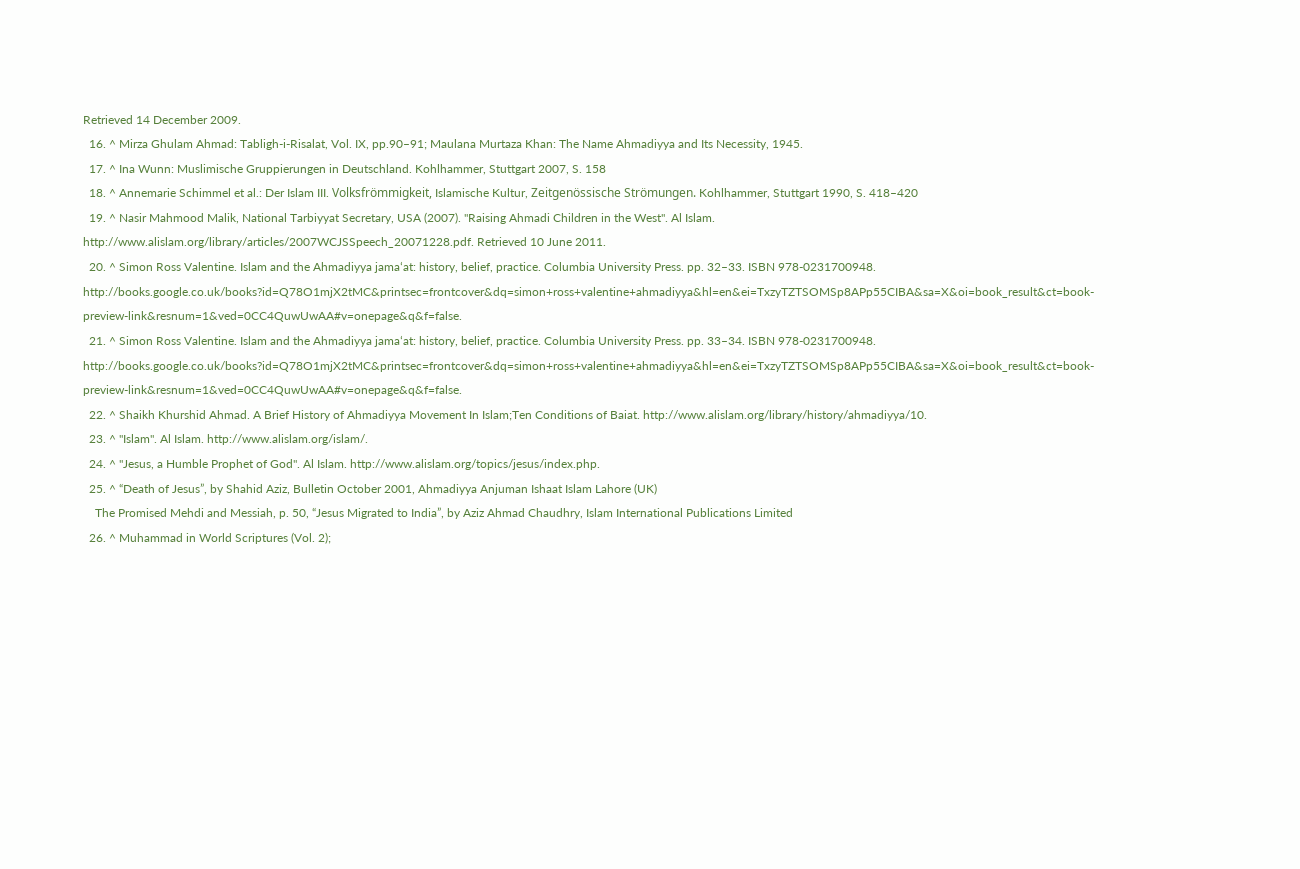Retrieved 14 December 2009.
  16. ^ Mirza Ghulam Ahmad: Tabligh-i-Risalat, Vol. IX, pp.90–91; Maulana Murtaza Khan: The Name Ahmadiyya and Its Necessity, 1945.
  17. ^ Ina Wunn: Muslimische Gruppierungen in Deutschland. Kohlhammer, Stuttgart 2007, S. 158
  18. ^ Annemarie Schimmel et al.: Der Islam III. Volksfrömmigkeit, Islamische Kultur, Zeitgenössische Strömungen. Kohlhammer, Stuttgart 1990, S. 418–420
  19. ^ Nasir Mahmood Malik, National Tarbiyyat Secretary, USA (2007). "Raising Ahmadi Children in the West". Al Islam. http://www.alislam.org/library/articles/2007WCJSSpeech_20071228.pdf. Retrieved 10 June 2011.
  20. ^ Simon Ross Valentine. Islam and the Ahmadiyya jamaʻat: history, belief, practice. Columbia University Press. pp. 32–33. ISBN 978-0231700948. http://books.google.co.uk/books?id=Q78O1mjX2tMC&printsec=frontcover&dq=simon+ross+valentine+ahmadiyya&hl=en&ei=TxzyTZTSOMSp8APp55CIBA&sa=X&oi=book_result&ct=book-preview-link&resnum=1&ved=0CC4QuwUwAA#v=onepage&q&f=false.
  21. ^ Simon Ross Valentine. Islam and the Ahmadiyya jamaʻat: history, belief, practice. Columbia University Press. pp. 33–34. ISBN 978-0231700948. http://books.google.co.uk/books?id=Q78O1mjX2tMC&printsec=frontcover&dq=simon+ross+valentine+ahmadiyya&hl=en&ei=TxzyTZTSOMSp8APp55CIBA&sa=X&oi=book_result&ct=book-preview-link&resnum=1&ved=0CC4QuwUwAA#v=onepage&q&f=false.
  22. ^ Shaikh Khurshid Ahmad. A Brief History of Ahmadiyya Movement In Islam;Ten Conditions of Baiat. http://www.alislam.org/library/history/ahmadiyya/10.
  23. ^ "Islam". Al Islam. http://www.alislam.org/islam/.
  24. ^ "Jesus, a Humble Prophet of God". Al Islam. http://www.alislam.org/topics/jesus/index.php.
  25. ^ “Death of Jesus”, by Shahid Aziz, Bulletin October 2001, Ahmadiyya Anjuman Ishaat Islam Lahore (UK)
    The Promised Mehdi and Messiah, p. 50, “Jesus Migrated to India”, by Aziz Ahmad Chaudhry, Islam International Publications Limited
  26. ^ Muhammad in World Scriptures (Vol. 2);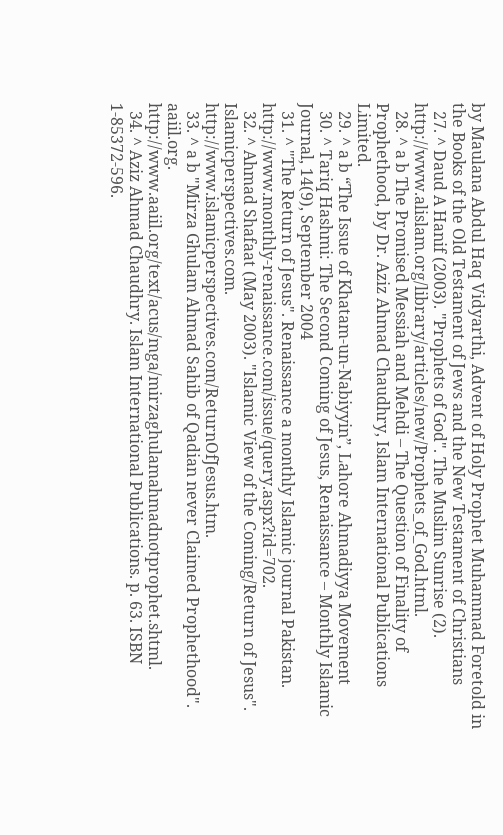by Maulana Abdul Haq Vidyarthi, Advent of Holy Prophet Muhammad Foretold in the Books of the Old Testament of Jews and the New Testament of Christians
  27. ^ Daud A Hanif (2003). "Prophets of God". The Muslim Sunrise (2). http://www.alislam.org/library/articles/new/Prophets_of_God.html.
  28. ^ a b The Promised Messiah and Mehdi – The Question of Finality of Prophethood, by Dr. Aziz Ahmad Chaudhry, Islam International Publications Limited.
  29. ^ a b “The Issue of Khatam-un-Nabiyyin”, Lahore Ahmadiyya Movement
  30. ^ Tariq Hashmi: The Second Coming of Jesus, Renaissance – Monthly Islamic Journal, 14(9), September 2004
  31. ^ "The Return of Jesus". Renaissance a monthly Islamic journal Pakistan. http://www.monthly-renaissance.com/issue/query.aspx?id=702.
  32. ^ Ahmad Shafaat (May 2003). "Islamic View of the Coming/Return of Jesus". Islamicperspectives.com. http://www.islamicperspectives.com/ReturnOfJesus.htm.
  33. ^ a b "Mirza Ghulam Ahmad Sahib of Qadian never Claimed Prophethood". aaiil.org. http://www.aaiil.org/text/acus/mga/mirzaghulamahmadnotprophet.shtml.
  34. ^ Aziz Ahmad Chaudhry. Islam International Publications. p. 63. ISBN 1-85372-596.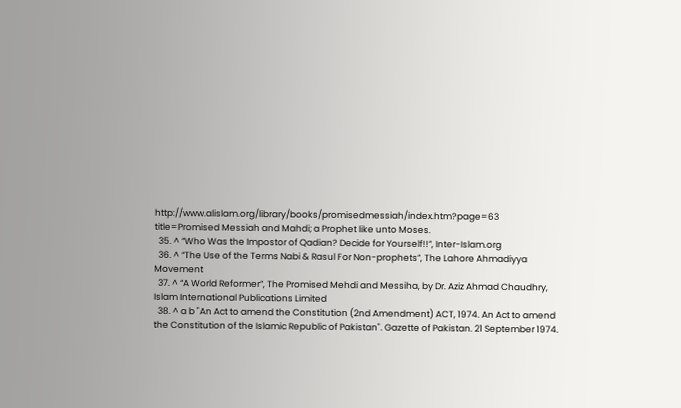http://www.alislam.org/library/books/promisedmessiah/index.htm?page=63 title=Promised Messiah and Mahdi; a Prophet like unto Moses.
  35. ^ “Who Was the Impostor of Qadian? Decide for Yourself!!”, Inter-Islam.org
  36. ^ “The Use of the Terms Nabi & Rasul For Non-prophets”, The Lahore Ahmadiyya Movement
  37. ^ “A World Reformer”, The Promised Mehdi and Messiha, by Dr. Aziz Ahmad Chaudhry, Islam International Publications Limited
  38. ^ a b "An Act to amend the Constitution (2nd Amendment) ACT, 1974. An Act to amend the Constitution of the Islamic Republic of Pakistan". Gazette of Pakistan. 21 September 1974.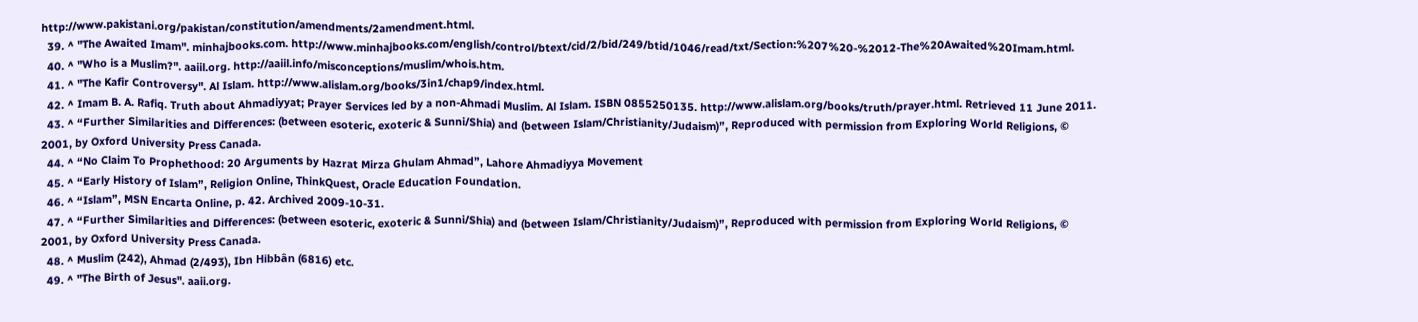http://www.pakistani.org/pakistan/constitution/amendments/2amendment.html.
  39. ^ "The Awaited Imam". minhajbooks.com. http://www.minhajbooks.com/english/control/btext/cid/2/bid/249/btid/1046/read/txt/Section:%207%20-%2012-The%20Awaited%20Imam.html.
  40. ^ "Who is a Muslim?". aaiil.org. http://aaiil.info/misconceptions/muslim/whois.htm.
  41. ^ "The Kafir Controversy". Al Islam. http://www.alislam.org/books/3in1/chap9/index.html.
  42. ^ Imam B. A. Rafiq. Truth about Ahmadiyyat; Prayer Services led by a non-Ahmadi Muslim. Al Islam. ISBN 0855250135. http://www.alislam.org/books/truth/prayer.html. Retrieved 11 June 2011.
  43. ^ “Further Similarities and Differences: (between esoteric, exoteric & Sunni/Shia) and (between Islam/Christianity/Judaism)”, Reproduced with permission from Exploring World Religions, © 2001, by Oxford University Press Canada.
  44. ^ “No Claim To Prophethood: 20 Arguments by Hazrat Mirza Ghulam Ahmad”, Lahore Ahmadiyya Movement
  45. ^ “Early History of Islam”, Religion Online, ThinkQuest, Oracle Education Foundation.
  46. ^ “Islam”, MSN Encarta Online, p. 42. Archived 2009-10-31.
  47. ^ “Further Similarities and Differences: (between esoteric, exoteric & Sunni/Shia) and (between Islam/Christianity/Judaism)”, Reproduced with permission from Exploring World Religions, © 2001, by Oxford University Press Canada.
  48. ^ Muslim (242), Ahmad (2/493), Ibn Hibbân (6816) etc.
  49. ^ "The Birth of Jesus". aaii.org.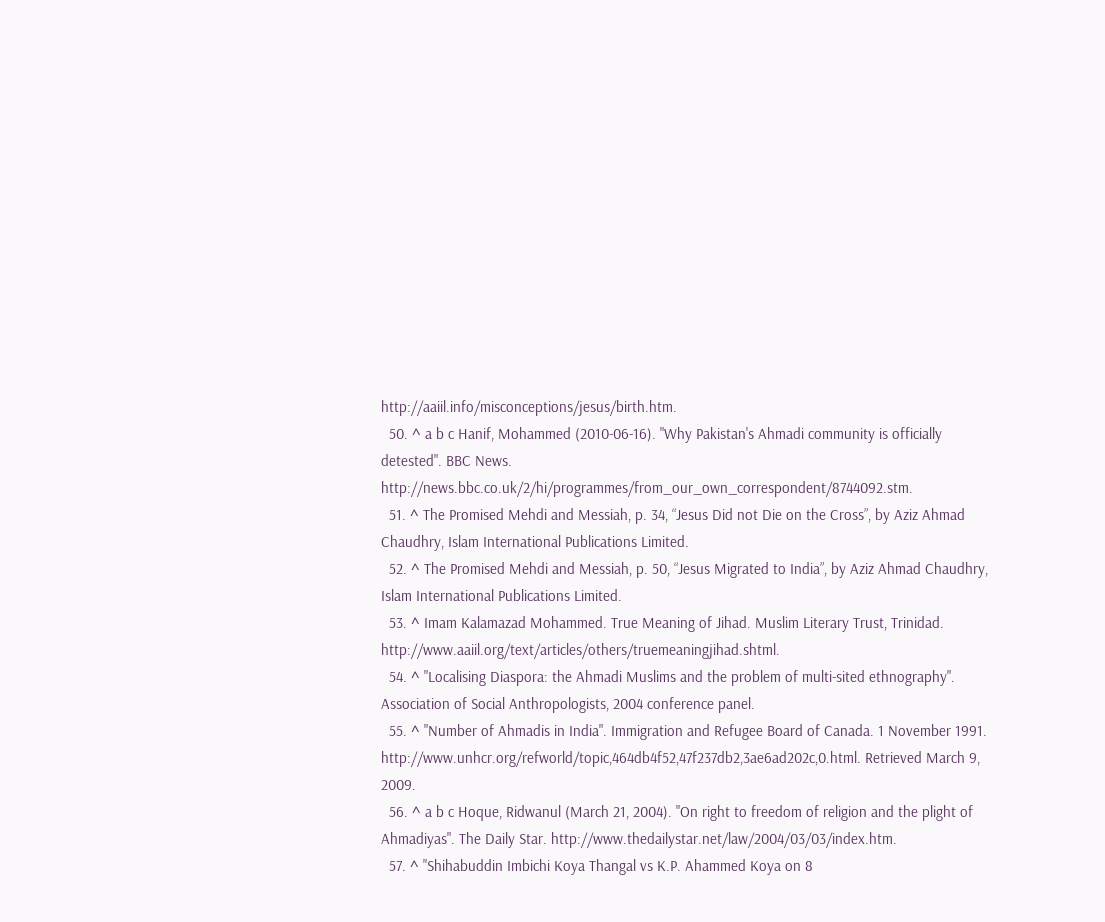http://aaiil.info/misconceptions/jesus/birth.htm.
  50. ^ a b c Hanif, Mohammed (2010-06-16). "Why Pakistan's Ahmadi community is officially detested". BBC News. http://news.bbc.co.uk/2/hi/programmes/from_our_own_correspondent/8744092.stm.
  51. ^ The Promised Mehdi and Messiah, p. 34, “Jesus Did not Die on the Cross”, by Aziz Ahmad Chaudhry, Islam International Publications Limited.
  52. ^ The Promised Mehdi and Messiah, p. 50, “Jesus Migrated to India”, by Aziz Ahmad Chaudhry, Islam International Publications Limited.
  53. ^ Imam Kalamazad Mohammed. True Meaning of Jihad. Muslim Literary Trust, Trinidad. http://www.aaiil.org/text/articles/others/truemeaningjihad.shtml.
  54. ^ "Localising Diaspora: the Ahmadi Muslims and the problem of multi-sited ethnography". Association of Social Anthropologists, 2004 conference panel.
  55. ^ "Number of Ahmadis in India". Immigration and Refugee Board of Canada. 1 November 1991. http://www.unhcr.org/refworld/topic,464db4f52,47f237db2,3ae6ad202c,0.html. Retrieved March 9, 2009.
  56. ^ a b c Hoque, Ridwanul (March 21, 2004). "On right to freedom of religion and the plight of Ahmadiyas". The Daily Star. http://www.thedailystar.net/law/2004/03/03/index.htm.
  57. ^ "Shihabuddin Imbichi Koya Thangal vs K.P. Ahammed Koya on 8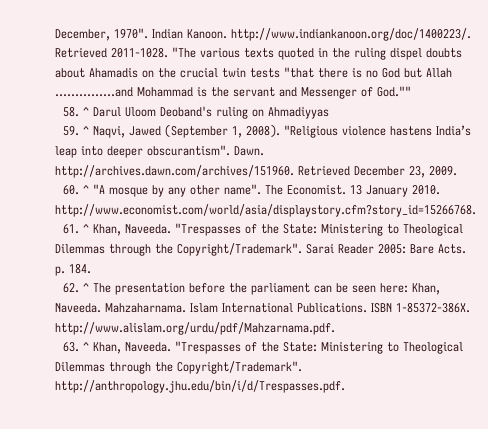December, 1970". Indian Kanoon. http://www.indiankanoon.org/doc/1400223/. Retrieved 2011-1028. "The various texts quoted in the ruling dispel doubts about Ahamadis on the crucial twin tests "that there is no God but Allah ...............and Mohammad is the servant and Messenger of God.""
  58. ^ Darul Uloom Deoband's ruling on Ahmadiyyas
  59. ^ Naqvi, Jawed (September 1, 2008). "Religious violence hastens India’s leap into deeper obscurantism". Dawn. http://archives.dawn.com/archives/151960. Retrieved December 23, 2009.
  60. ^ "A mosque by any other name". The Economist. 13 January 2010. http://www.economist.com/world/asia/displaystory.cfm?story_id=15266768.
  61. ^ Khan, Naveeda. "Trespasses of the State: Ministering to Theological Dilemmas through the Copyright/Trademark". Sarai Reader 2005: Bare Acts. p. 184.
  62. ^ The presentation before the parliament can be seen here: Khan, Naveeda. Mahzaharnama. Islam International Publications. ISBN 1-85372-386X. http://www.alislam.org/urdu/pdf/Mahzarnama.pdf.
  63. ^ Khan, Naveeda. "Trespasses of the State: Ministering to Theological Dilemmas through the Copyright/Trademark". http://anthropology.jhu.edu/bin/i/d/Trespasses.pdf.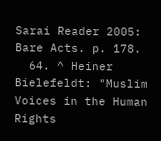Sarai Reader 2005: Bare Acts. p. 178.
  64. ^ Heiner Bielefeldt: "Muslim Voices in the Human Rights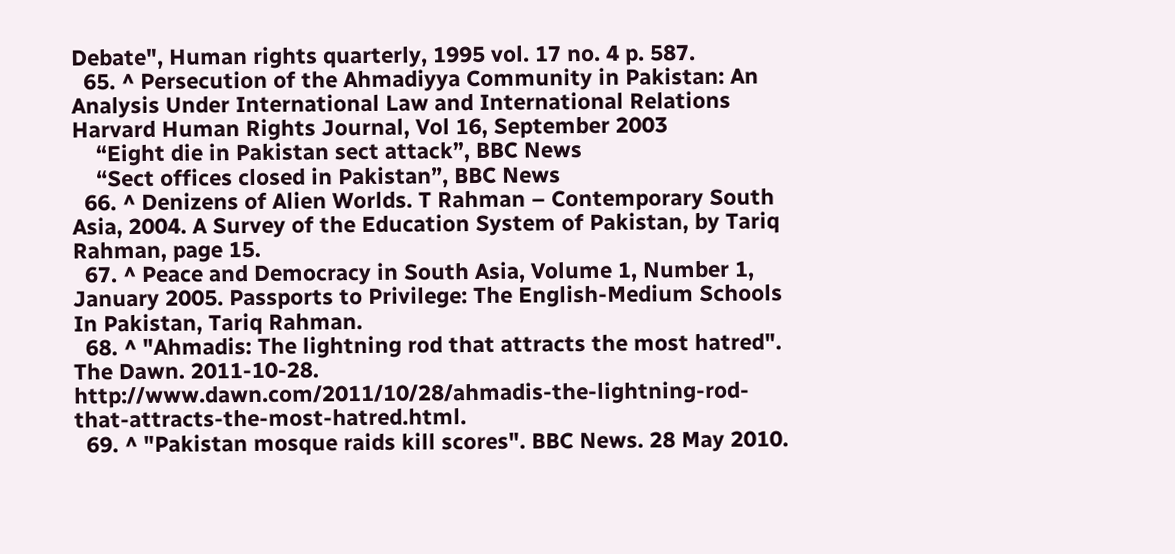Debate", Human rights quarterly, 1995 vol. 17 no. 4 p. 587.
  65. ^ Persecution of the Ahmadiyya Community in Pakistan: An Analysis Under International Law and International Relations Harvard Human Rights Journal, Vol 16, September 2003
    “Eight die in Pakistan sect attack”, BBC News
    “Sect offices closed in Pakistan”, BBC News
  66. ^ Denizens of Alien Worlds. T Rahman – Contemporary South Asia, 2004. A Survey of the Education System of Pakistan, by Tariq Rahman, page 15.
  67. ^ Peace and Democracy in South Asia, Volume 1, Number 1, January 2005. Passports to Privilege: The English-Medium Schools In Pakistan, Tariq Rahman.
  68. ^ "Ahmadis: The lightning rod that attracts the most hatred". The Dawn. 2011-10-28. http://www.dawn.com/2011/10/28/ahmadis-the-lightning-rod-that-attracts-the-most-hatred.html.
  69. ^ "Pakistan mosque raids kill scores". BBC News. 28 May 2010.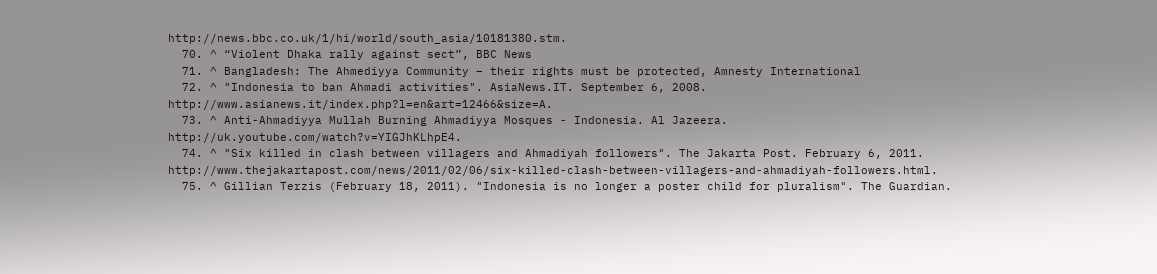http://news.bbc.co.uk/1/hi/world/south_asia/10181380.stm.
  70. ^ “Violent Dhaka rally against sect”, BBC News
  71. ^ Bangladesh: The Ahmediyya Community – their rights must be protected, Amnesty International
  72. ^ "Indonesia to ban Ahmadi activities". AsiaNews.IT. September 6, 2008. http://www.asianews.it/index.php?l=en&art=12466&size=A.
  73. ^ Anti-Ahmadiyya Mullah Burning Ahmadiyya Mosques - Indonesia. Al Jazeera. http://uk.youtube.com/watch?v=YIGJhKLhpE4.
  74. ^ "Six killed in clash between villagers and Ahmadiyah followers". The Jakarta Post. February 6, 2011. http://www.thejakartapost.com/news/2011/02/06/six-killed-clash-between-villagers-and-ahmadiyah-followers.html.
  75. ^ Gillian Terzis (February 18, 2011). "Indonesia is no longer a poster child for pluralism". The Guardian.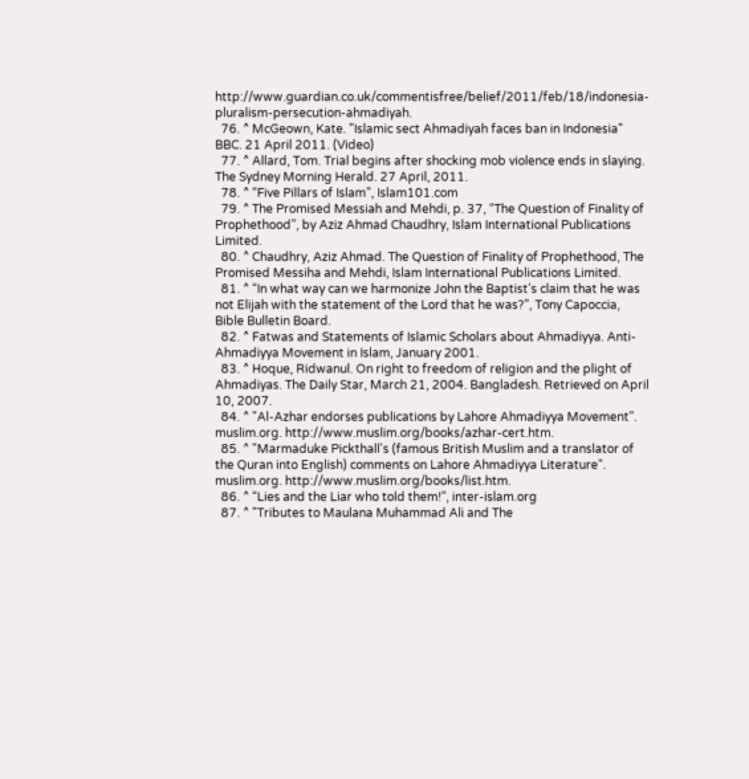http://www.guardian.co.uk/commentisfree/belief/2011/feb/18/indonesia-pluralism-persecution-ahmadiyah.
  76. ^ McGeown, Kate. "Islamic sect Ahmadiyah faces ban in Indonesia" BBC. 21 April 2011. (Video)
  77. ^ Allard, Tom. Trial begins after shocking mob violence ends in slaying. The Sydney Morning Herald. 27 April, 2011.
  78. ^ “Five Pillars of Islam”, Islam101.com
  79. ^ The Promised Messiah and Mehdi, p. 37, “The Question of Finality of Prophethood”, by Aziz Ahmad Chaudhry, Islam International Publications Limited.
  80. ^ Chaudhry, Aziz Ahmad. The Question of Finality of Prophethood, The Promised Messiha and Mehdi, Islam International Publications Limited.
  81. ^ “In what way can we harmonize John the Baptist’s claim that he was not Elijah with the statement of the Lord that he was?”, Tony Capoccia, Bible Bulletin Board.
  82. ^ Fatwas and Statements of Islamic Scholars about Ahmadiyya. Anti-Ahmadiyya Movement in Islam, January 2001.
  83. ^ Hoque, Ridwanul. On right to freedom of religion and the plight of Ahmadiyas. The Daily Star, March 21, 2004. Bangladesh. Retrieved on April 10, 2007.
  84. ^ "Al-Azhar endorses publications by Lahore Ahmadiyya Movement". muslim.org. http://www.muslim.org/books/azhar-cert.htm.
  85. ^ "Marmaduke Pickthall's (famous British Muslim and a translator of the Quran into English) comments on Lahore Ahmadiyya Literature". muslim.org. http://www.muslim.org/books/list.htm.
  86. ^ “Lies and the Liar who told them!”, inter-islam.org
  87. ^ "Tributes to Maulana Muhammad Ali and The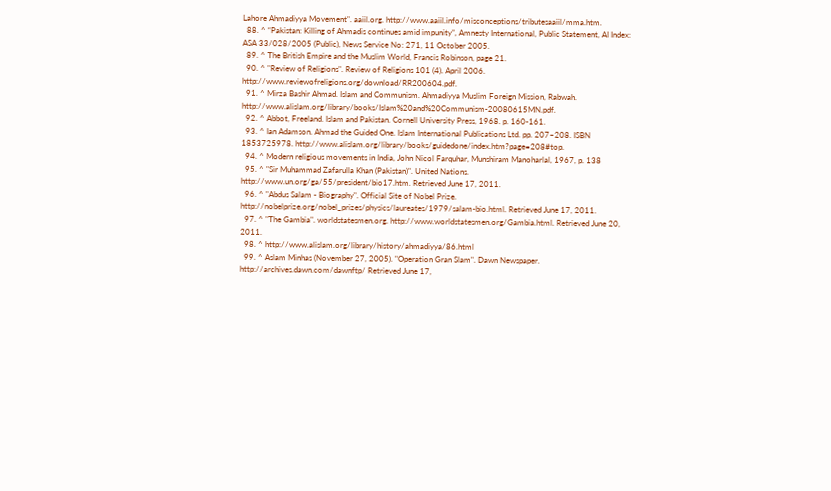Lahore Ahmadiyya Movement". aaiil.org. http://www.aaiil.info/misconceptions/tributesaaiil/mma.htm.
  88. ^ “Pakistan: Killing of Ahmadis continues amid impunity”, Amnesty International, Public Statement, AI Index: ASA 33/028/2005 (Public), News Service No: 271, 11 October 2005.
  89. ^ The British Empire and the Muslim World, Francis Robinson, page 21.
  90. ^ "Review of Religions". Review of Religions 101 (4). April 2006. http://www.reviewofreligions.org/download/RR200604.pdf.
  91. ^ Mirza Bashir Ahmad. Islam and Communism. Ahmadiyya Muslim Foreign Mission, Rabwah. http://www.alislam.org/library/books/Islam%20and%20Communism-20080615MN.pdf.
  92. ^ Abbot, Freeland. Islam and Pakistan. Cornell University Press, 1968. p. 160-161.
  93. ^ Ian Adamson. Ahmad the Guided One. Islam International Publications Ltd. pp. 207–208. ISBN 1853725978. http://www.alislam.org/library/books/guidedone/index.htm?page=208#top.
  94. ^ Modern religious movements in India, John Nicol Farquhar, Munshiram Manoharlal, 1967, p. 138
  95. ^ "Sir Muhammad Zafarulla Khan (Pakistan)". United Nations. http://www.un.org/ga/55/president/bio17.htm. Retrieved June 17, 2011.
  96. ^ "Abdus Salam - Biography". Official Site of Nobel Prize. http://nobelprize.org/nobel_prizes/physics/laureates/1979/salam-bio.html. Retrieved June 17, 2011.
  97. ^ "The Gambia". worldstatesmen.org. http://www.worldstatesmen.org/Gambia.html. Retrieved June 20, 2011.
  98. ^ http://www.alislam.org/library/history/ahmadiyya/86.html
  99. ^ Aslam Minhas (November 27, 2005). "Operation Gran Slam". Dawn Newspaper. http://archives.dawn.com/dawnftp/ Retrieved June 17,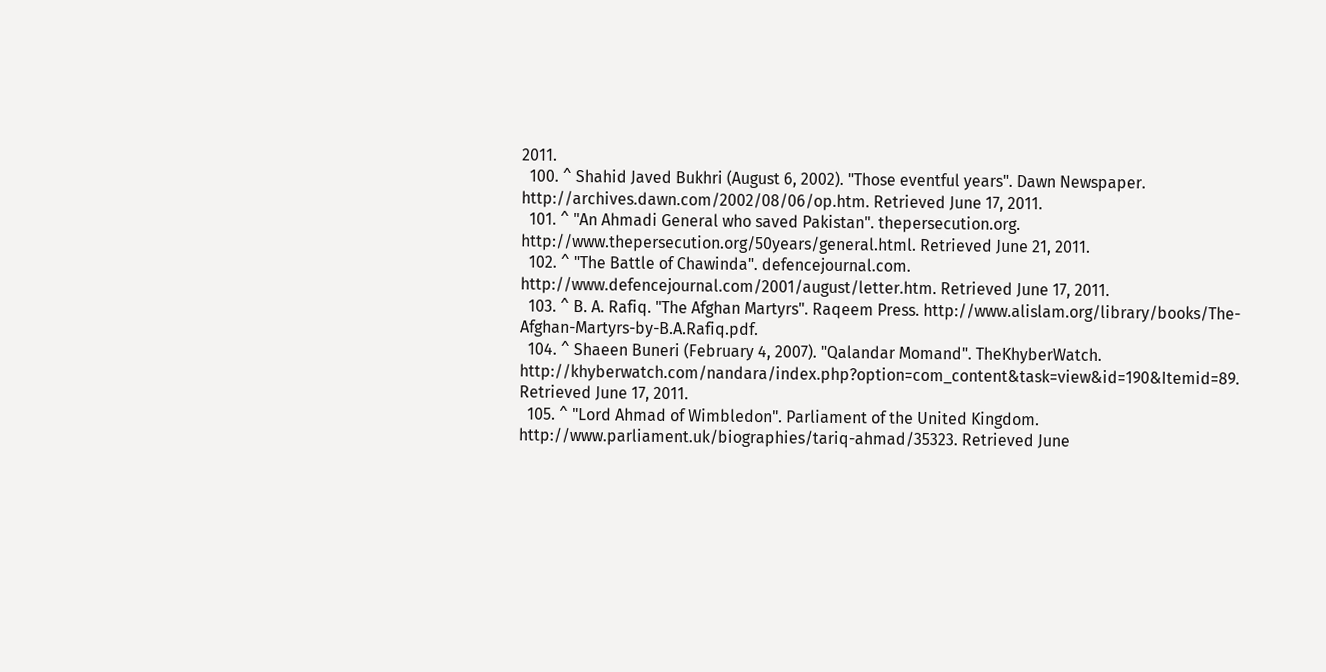2011.
  100. ^ Shahid Javed Bukhri (August 6, 2002). "Those eventful years". Dawn Newspaper. http://archives.dawn.com/2002/08/06/op.htm. Retrieved June 17, 2011.
  101. ^ "An Ahmadi General who saved Pakistan". thepersecution.org. http://www.thepersecution.org/50years/general.html. Retrieved June 21, 2011.
  102. ^ "The Battle of Chawinda". defencejournal.com. http://www.defencejournal.com/2001/august/letter.htm. Retrieved June 17, 2011.
  103. ^ B. A. Rafiq. "The Afghan Martyrs". Raqeem Press. http://www.alislam.org/library/books/The-Afghan-Martyrs-by-B.A.Rafiq.pdf.
  104. ^ Shaeen Buneri (February 4, 2007). "Qalandar Momand". TheKhyberWatch. http://khyberwatch.com/nandara/index.php?option=com_content&task=view&id=190&Itemid=89. Retrieved June 17, 2011.
  105. ^ "Lord Ahmad of Wimbledon". Parliament of the United Kingdom. http://www.parliament.uk/biographies/tariq-ahmad/35323. Retrieved June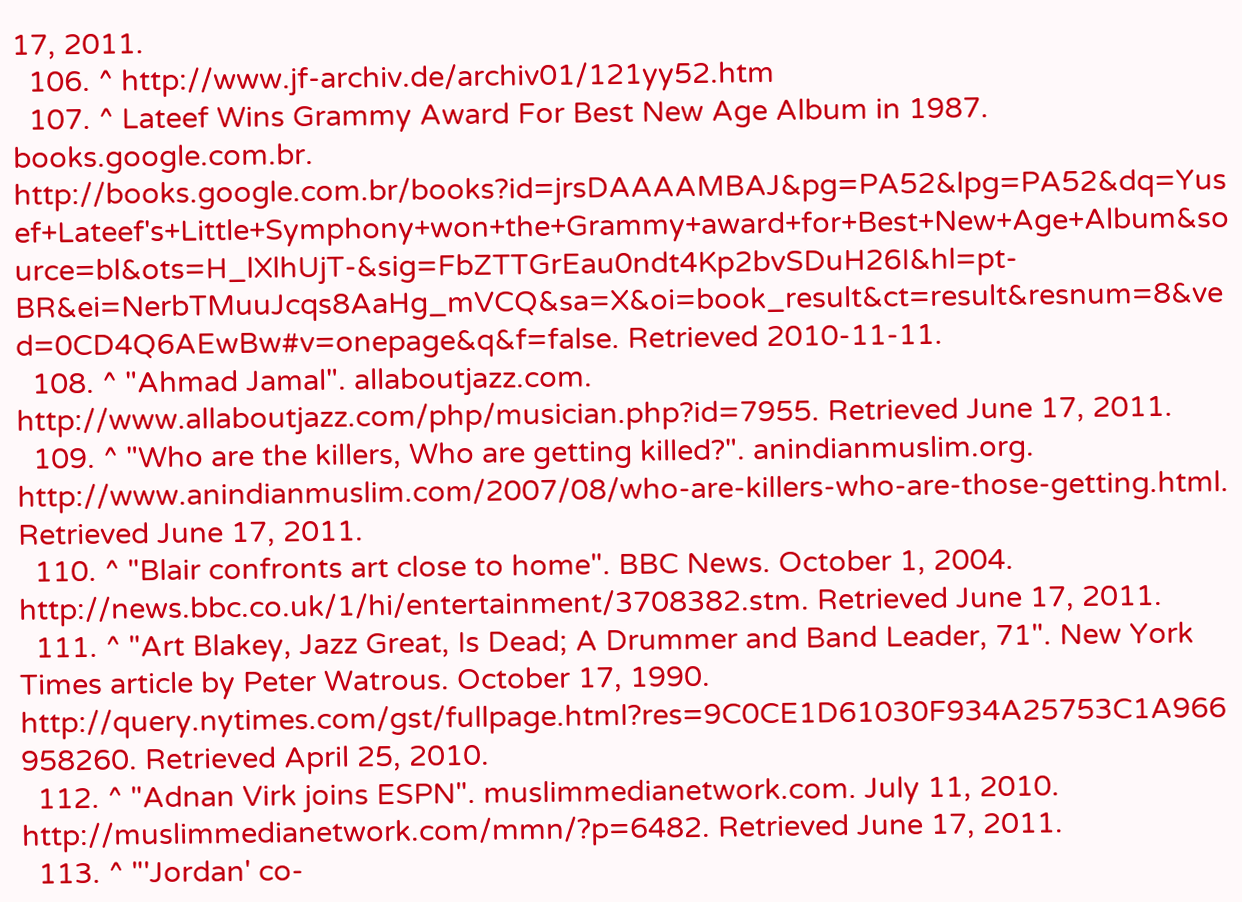17, 2011.
  106. ^ http://www.jf-archiv.de/archiv01/121yy52.htm
  107. ^ Lateef Wins Grammy Award For Best New Age Album in 1987. books.google.com.br. http://books.google.com.br/books?id=jrsDAAAAMBAJ&pg=PA52&lpg=PA52&dq=Yusef+Lateef's+Little+Symphony+won+the+Grammy+award+for+Best+New+Age+Album&source=bl&ots=H_lXlhUjT-&sig=FbZTTGrEau0ndt4Kp2bvSDuH26I&hl=pt-BR&ei=NerbTMuuJcqs8AaHg_mVCQ&sa=X&oi=book_result&ct=result&resnum=8&ved=0CD4Q6AEwBw#v=onepage&q&f=false. Retrieved 2010-11-11.
  108. ^ "Ahmad Jamal". allaboutjazz.com. http://www.allaboutjazz.com/php/musician.php?id=7955. Retrieved June 17, 2011.
  109. ^ "Who are the killers, Who are getting killed?". anindianmuslim.org. http://www.anindianmuslim.com/2007/08/who-are-killers-who-are-those-getting.html. Retrieved June 17, 2011.
  110. ^ "Blair confronts art close to home". BBC News. October 1, 2004. http://news.bbc.co.uk/1/hi/entertainment/3708382.stm. Retrieved June 17, 2011.
  111. ^ "Art Blakey, Jazz Great, Is Dead; A Drummer and Band Leader, 71". New York Times article by Peter Watrous. October 17, 1990. http://query.nytimes.com/gst/fullpage.html?res=9C0CE1D61030F934A25753C1A966958260. Retrieved April 25, 2010.
  112. ^ "Adnan Virk joins ESPN". muslimmedianetwork.com. July 11, 2010. http://muslimmedianetwork.com/mmn/?p=6482. Retrieved June 17, 2011.
  113. ^ "'Jordan' co-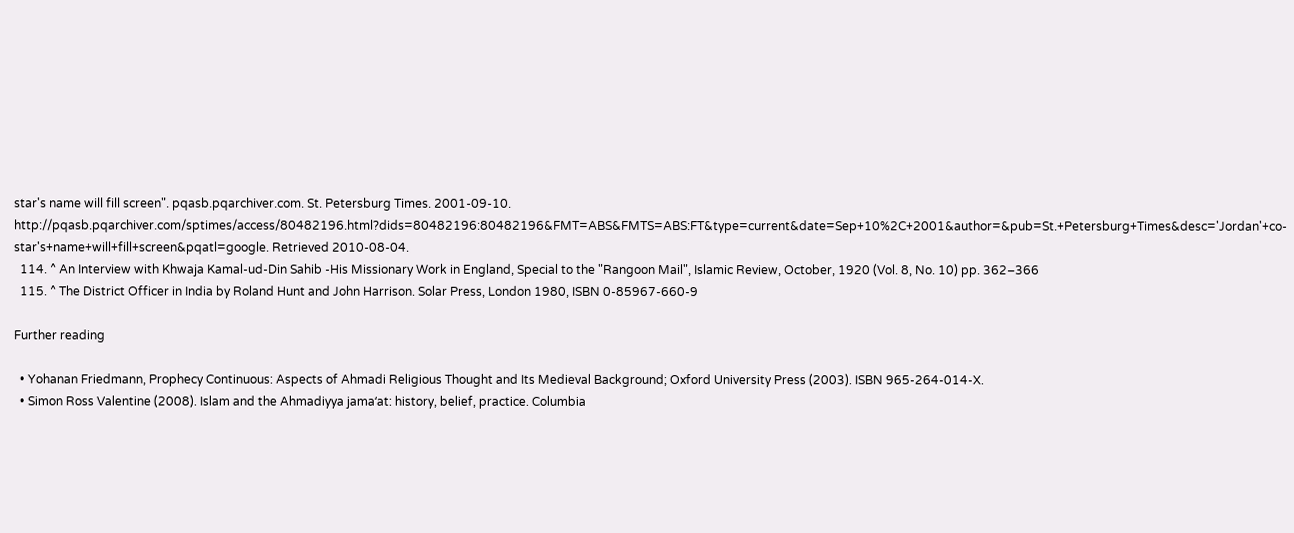star's name will fill screen". pqasb.pqarchiver.com. St. Petersburg Times. 2001-09-10. http://pqasb.pqarchiver.com/sptimes/access/80482196.html?dids=80482196:80482196&FMT=ABS&FMTS=ABS:FT&type=current&date=Sep+10%2C+2001&author=&pub=St.+Petersburg+Times&desc='Jordan'+co-star's+name+will+fill+screen&pqatl=google. Retrieved 2010-08-04.
  114. ^ An Interview with Khwaja Kamal-ud-Din Sahib -His Missionary Work in England, Special to the "Rangoon Mail", Islamic Review, October, 1920 (Vol. 8, No. 10) pp. 362–366
  115. ^ The District Officer in India by Roland Hunt and John Harrison. Solar Press, London 1980, ISBN 0-85967-660-9

Further reading

  • Yohanan Friedmann, Prophecy Continuous: Aspects of Ahmadi Religious Thought and Its Medieval Background; Oxford University Press (2003). ISBN 965-264-014-X.
  • Simon Ross Valentine (2008). Islam and the Ahmadiyya jamaʻat: history, belief, practice. Columbia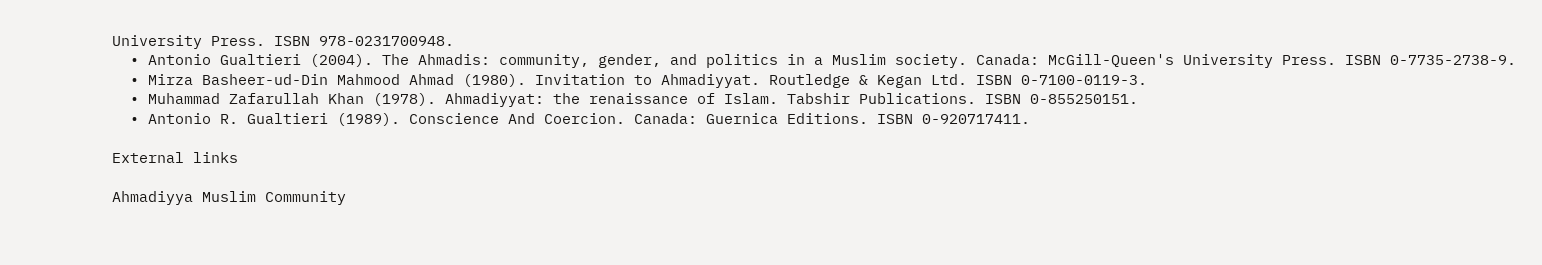University Press. ISBN 978-0231700948.
  • Antonio Gualtieri (2004). The Ahmadis: community, gender, and politics in a Muslim society. Canada: McGill-Queen's University Press. ISBN 0-7735-2738-9.
  • Mirza Basheer-ud-Din Mahmood Ahmad (1980). Invitation to Ahmadiyyat. Routledge & Kegan Ltd. ISBN 0-7100-0119-3.
  • Muhammad Zafarullah Khan (1978). Ahmadiyyat: the renaissance of Islam. Tabshir Publications. ISBN 0-855250151.
  • Antonio R. Gualtieri (1989). Conscience And Coercion. Canada: Guernica Editions. ISBN 0-920717411.

External links

Ahmadiyya Muslim Community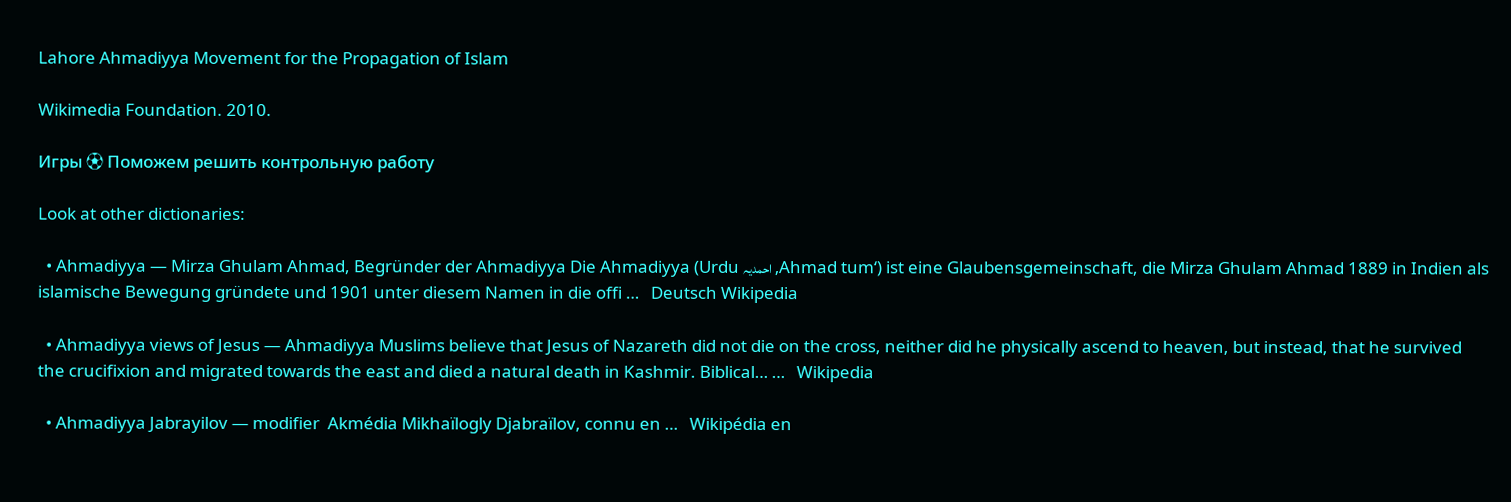Lahore Ahmadiyya Movement for the Propagation of Islam

Wikimedia Foundation. 2010.

Игры ⚽ Поможем решить контрольную работу

Look at other dictionaries:

  • Ahmadiyya — Mirza Ghulam Ahmad, Begründer der Ahmadiyya Die Ahmadiyya (Urdu احمدیہ ‚Ahmad tum‘) ist eine Glaubensgemeinschaft, die Mirza Ghulam Ahmad 1889 in Indien als islamische Bewegung gründete und 1901 unter diesem Namen in die offi …   Deutsch Wikipedia

  • Ahmadiyya views of Jesus — Ahmadiyya Muslims believe that Jesus of Nazareth did not die on the cross, neither did he physically ascend to heaven, but instead, that he survived the crucifixion and migrated towards the east and died a natural death in Kashmir. Biblical… …   Wikipedia

  • Ahmadiyya Jabrayilov — modifier  Akmédia Mikhaïlogly Djabraïlov, connu en …   Wikipédia en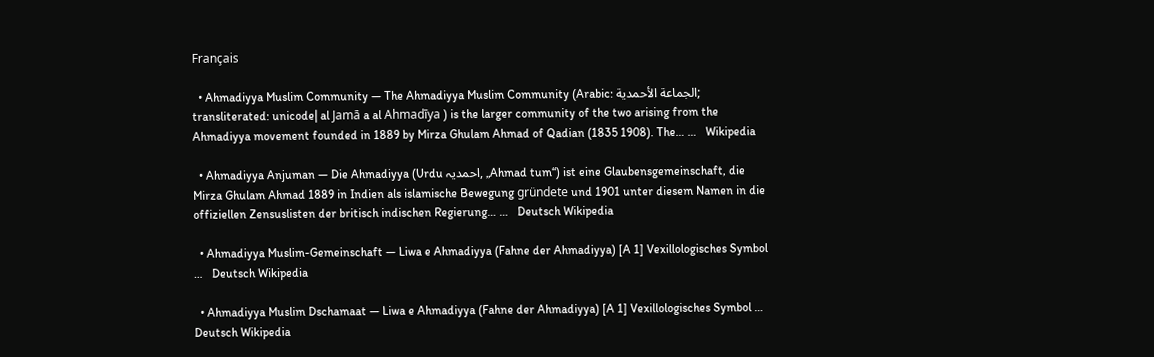Français

  • Ahmadiyya Muslim Community — The Ahmadiyya Muslim Community (Arabic: الجماعة الأحمدية; transliterated: unicode| al Jamā a al Ahmadīya ) is the larger community of the two arising from the Ahmadiyya movement founded in 1889 by Mirza Ghulam Ahmad of Qadian (1835 1908). The… …   Wikipedia

  • Ahmadiyya Anjuman — Die Ahmadiyya (Urdu احمدیہ, „Ahmad tum“) ist eine Glaubensgemeinschaft, die Mirza Ghulam Ahmad 1889 in Indien als islamische Bewegung gründete und 1901 unter diesem Namen in die offiziellen Zensuslisten der britisch indischen Regierung… …   Deutsch Wikipedia

  • Ahmadiyya Muslim-Gemeinschaft — Liwa e Ahmadiyya (Fahne der Ahmadiyya) [A 1] Vexillologisches Symbol …   Deutsch Wikipedia

  • Ahmadiyya Muslim Dschamaat — Liwa e Ahmadiyya (Fahne der Ahmadiyya) [A 1] Vexillologisches Symbol …   Deutsch Wikipedia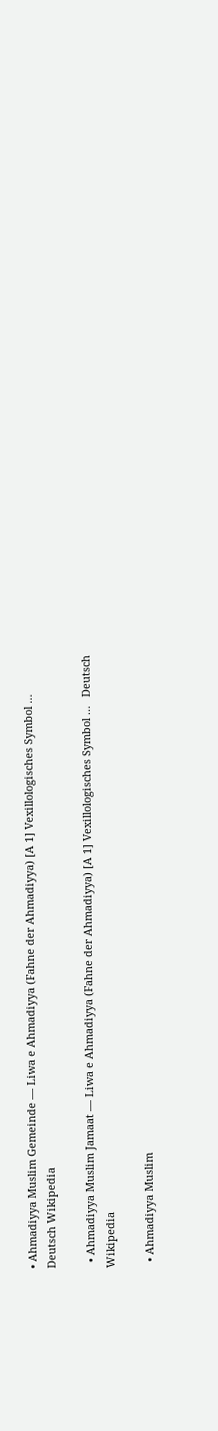• Ahmadiyya Muslim Gemeinde — Liwa e Ahmadiyya (Fahne der Ahmadiyya) [A 1] Vexillologisches Symbol …   Deutsch Wikipedia

  • Ahmadiyya Muslim Jamaat — Liwa e Ahmadiyya (Fahne der Ahmadiyya) [A 1] Vexillologisches Symbol …   Deutsch Wikipedia

  • Ahmadiyya Muslim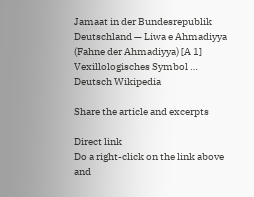Jamaat in der Bundesrepublik Deutschland — Liwa e Ahmadiyya (Fahne der Ahmadiyya) [A 1] Vexillologisches Symbol …   Deutsch Wikipedia

Share the article and excerpts

Direct link
Do a right-click on the link above
and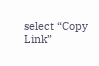select “Copy Link”